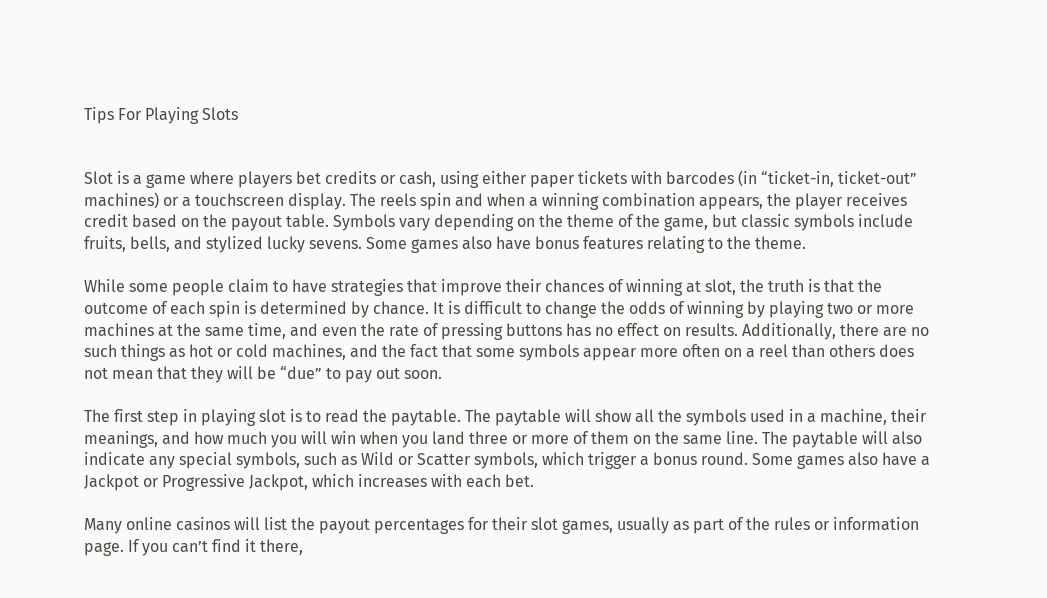Tips For Playing Slots


Slot is a game where players bet credits or cash, using either paper tickets with barcodes (in “ticket-in, ticket-out” machines) or a touchscreen display. The reels spin and when a winning combination appears, the player receives credit based on the payout table. Symbols vary depending on the theme of the game, but classic symbols include fruits, bells, and stylized lucky sevens. Some games also have bonus features relating to the theme.

While some people claim to have strategies that improve their chances of winning at slot, the truth is that the outcome of each spin is determined by chance. It is difficult to change the odds of winning by playing two or more machines at the same time, and even the rate of pressing buttons has no effect on results. Additionally, there are no such things as hot or cold machines, and the fact that some symbols appear more often on a reel than others does not mean that they will be “due” to pay out soon.

The first step in playing slot is to read the paytable. The paytable will show all the symbols used in a machine, their meanings, and how much you will win when you land three or more of them on the same line. The paytable will also indicate any special symbols, such as Wild or Scatter symbols, which trigger a bonus round. Some games also have a Jackpot or Progressive Jackpot, which increases with each bet.

Many online casinos will list the payout percentages for their slot games, usually as part of the rules or information page. If you can’t find it there,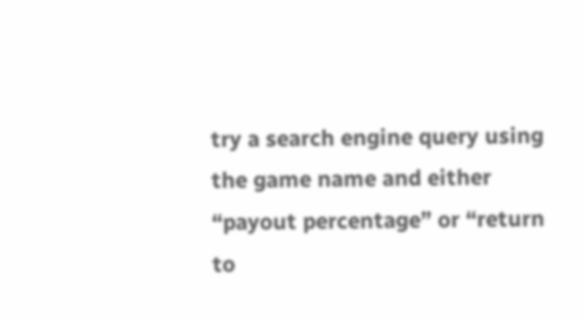try a search engine query using the game name and either “payout percentage” or “return to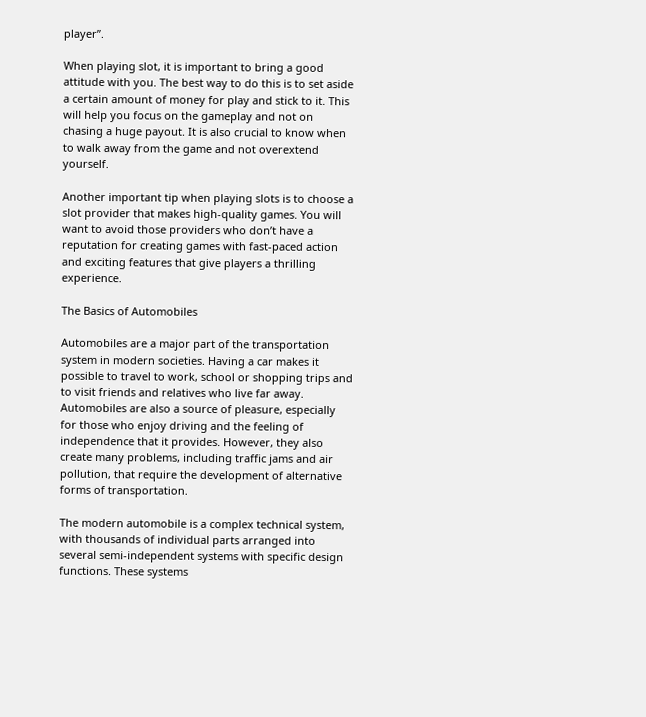player”.

When playing slot, it is important to bring a good attitude with you. The best way to do this is to set aside a certain amount of money for play and stick to it. This will help you focus on the gameplay and not on chasing a huge payout. It is also crucial to know when to walk away from the game and not overextend yourself.

Another important tip when playing slots is to choose a slot provider that makes high-quality games. You will want to avoid those providers who don’t have a reputation for creating games with fast-paced action and exciting features that give players a thrilling experience.

The Basics of Automobiles

Automobiles are a major part of the transportation system in modern societies. Having a car makes it possible to travel to work, school or shopping trips and to visit friends and relatives who live far away. Automobiles are also a source of pleasure, especially for those who enjoy driving and the feeling of independence that it provides. However, they also create many problems, including traffic jams and air pollution, that require the development of alternative forms of transportation.

The modern automobile is a complex technical system, with thousands of individual parts arranged into several semi-independent systems with specific design functions. These systems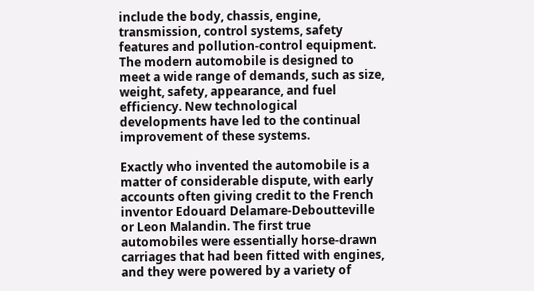include the body, chassis, engine, transmission, control systems, safety features and pollution-control equipment. The modern automobile is designed to meet a wide range of demands, such as size, weight, safety, appearance, and fuel efficiency. New technological developments have led to the continual improvement of these systems.

Exactly who invented the automobile is a matter of considerable dispute, with early accounts often giving credit to the French inventor Edouard Delamare-Deboutteville or Leon Malandin. The first true automobiles were essentially horse-drawn carriages that had been fitted with engines, and they were powered by a variety of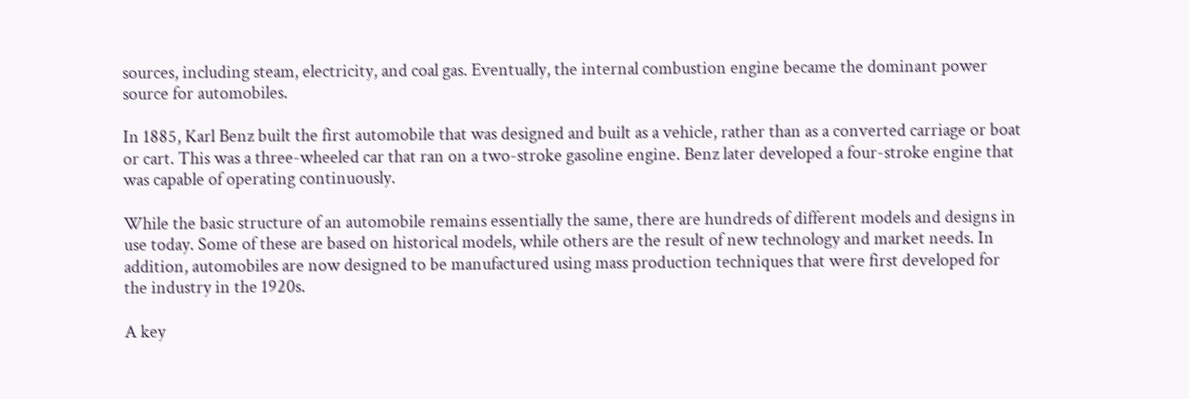sources, including steam, electricity, and coal gas. Eventually, the internal combustion engine became the dominant power source for automobiles.

In 1885, Karl Benz built the first automobile that was designed and built as a vehicle, rather than as a converted carriage or boat or cart. This was a three-wheeled car that ran on a two-stroke gasoline engine. Benz later developed a four-stroke engine that was capable of operating continuously.

While the basic structure of an automobile remains essentially the same, there are hundreds of different models and designs in use today. Some of these are based on historical models, while others are the result of new technology and market needs. In addition, automobiles are now designed to be manufactured using mass production techniques that were first developed for the industry in the 1920s.

A key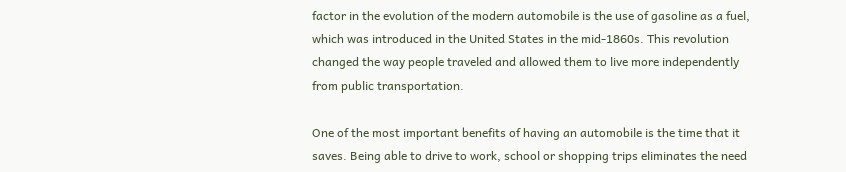factor in the evolution of the modern automobile is the use of gasoline as a fuel, which was introduced in the United States in the mid-1860s. This revolution changed the way people traveled and allowed them to live more independently from public transportation.

One of the most important benefits of having an automobile is the time that it saves. Being able to drive to work, school or shopping trips eliminates the need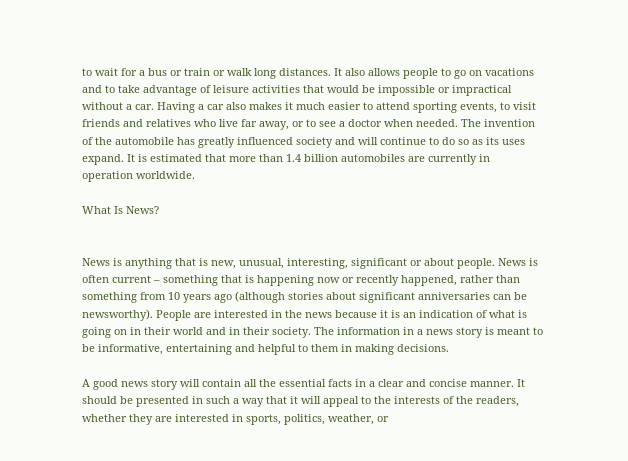to wait for a bus or train or walk long distances. It also allows people to go on vacations and to take advantage of leisure activities that would be impossible or impractical without a car. Having a car also makes it much easier to attend sporting events, to visit friends and relatives who live far away, or to see a doctor when needed. The invention of the automobile has greatly influenced society and will continue to do so as its uses expand. It is estimated that more than 1.4 billion automobiles are currently in operation worldwide.

What Is News?


News is anything that is new, unusual, interesting, significant or about people. News is often current – something that is happening now or recently happened, rather than something from 10 years ago (although stories about significant anniversaries can be newsworthy). People are interested in the news because it is an indication of what is going on in their world and in their society. The information in a news story is meant to be informative, entertaining and helpful to them in making decisions.

A good news story will contain all the essential facts in a clear and concise manner. It should be presented in such a way that it will appeal to the interests of the readers, whether they are interested in sports, politics, weather, or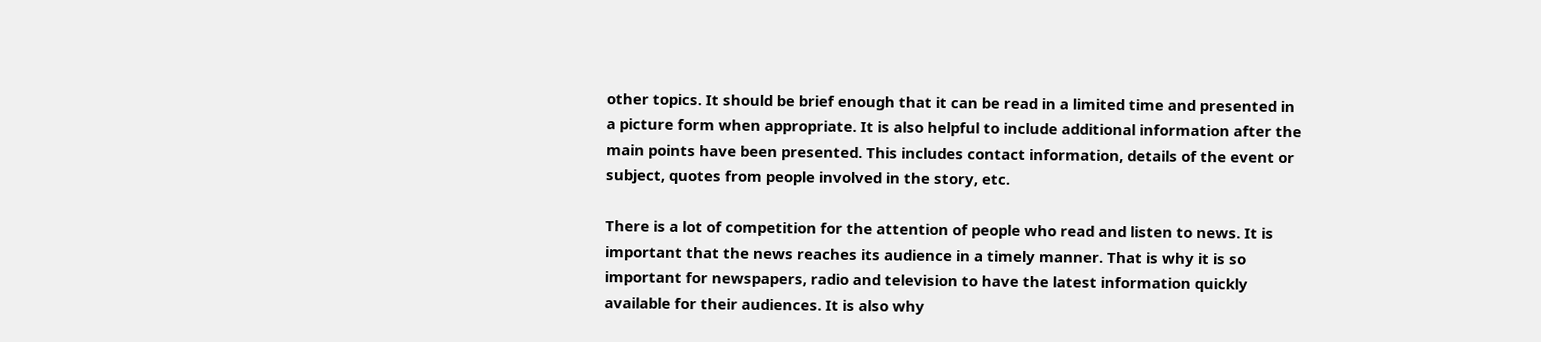other topics. It should be brief enough that it can be read in a limited time and presented in a picture form when appropriate. It is also helpful to include additional information after the main points have been presented. This includes contact information, details of the event or subject, quotes from people involved in the story, etc.

There is a lot of competition for the attention of people who read and listen to news. It is important that the news reaches its audience in a timely manner. That is why it is so important for newspapers, radio and television to have the latest information quickly available for their audiences. It is also why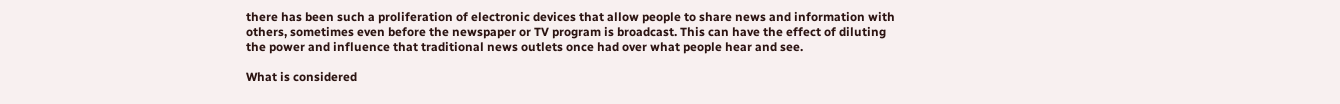there has been such a proliferation of electronic devices that allow people to share news and information with others, sometimes even before the newspaper or TV program is broadcast. This can have the effect of diluting the power and influence that traditional news outlets once had over what people hear and see.

What is considered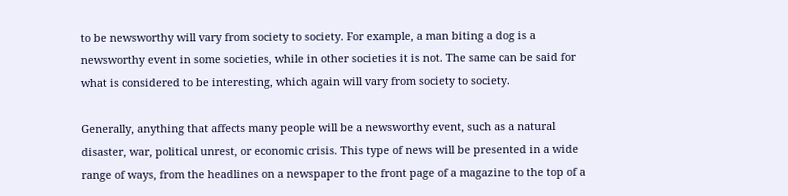to be newsworthy will vary from society to society. For example, a man biting a dog is a newsworthy event in some societies, while in other societies it is not. The same can be said for what is considered to be interesting, which again will vary from society to society.

Generally, anything that affects many people will be a newsworthy event, such as a natural disaster, war, political unrest, or economic crisis. This type of news will be presented in a wide range of ways, from the headlines on a newspaper to the front page of a magazine to the top of a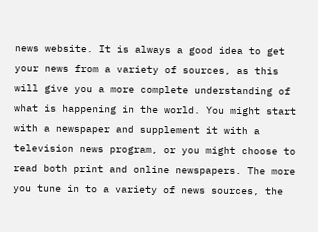news website. It is always a good idea to get your news from a variety of sources, as this will give you a more complete understanding of what is happening in the world. You might start with a newspaper and supplement it with a television news program, or you might choose to read both print and online newspapers. The more you tune in to a variety of news sources, the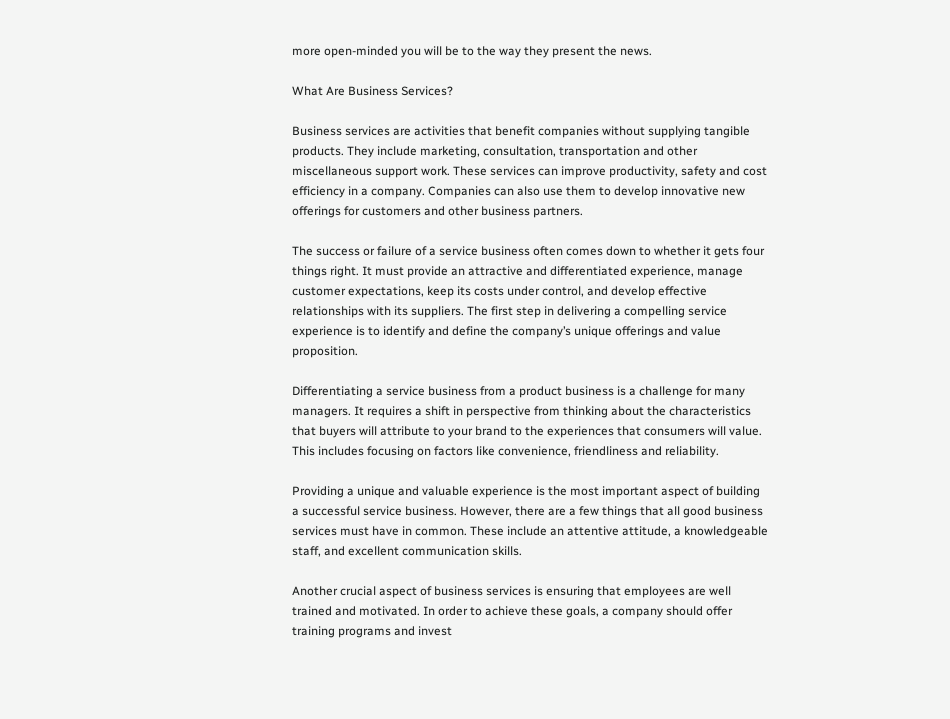more open-minded you will be to the way they present the news.

What Are Business Services?

Business services are activities that benefit companies without supplying tangible products. They include marketing, consultation, transportation and other miscellaneous support work. These services can improve productivity, safety and cost efficiency in a company. Companies can also use them to develop innovative new offerings for customers and other business partners.

The success or failure of a service business often comes down to whether it gets four things right. It must provide an attractive and differentiated experience, manage customer expectations, keep its costs under control, and develop effective relationships with its suppliers. The first step in delivering a compelling service experience is to identify and define the company’s unique offerings and value proposition.

Differentiating a service business from a product business is a challenge for many managers. It requires a shift in perspective from thinking about the characteristics that buyers will attribute to your brand to the experiences that consumers will value. This includes focusing on factors like convenience, friendliness and reliability.

Providing a unique and valuable experience is the most important aspect of building a successful service business. However, there are a few things that all good business services must have in common. These include an attentive attitude, a knowledgeable staff, and excellent communication skills.

Another crucial aspect of business services is ensuring that employees are well trained and motivated. In order to achieve these goals, a company should offer training programs and invest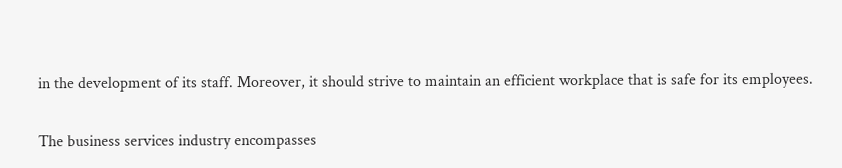in the development of its staff. Moreover, it should strive to maintain an efficient workplace that is safe for its employees.

The business services industry encompasses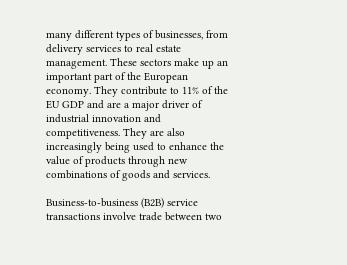many different types of businesses, from delivery services to real estate management. These sectors make up an important part of the European economy. They contribute to 11% of the EU GDP and are a major driver of industrial innovation and competitiveness. They are also increasingly being used to enhance the value of products through new combinations of goods and services.

Business-to-business (B2B) service transactions involve trade between two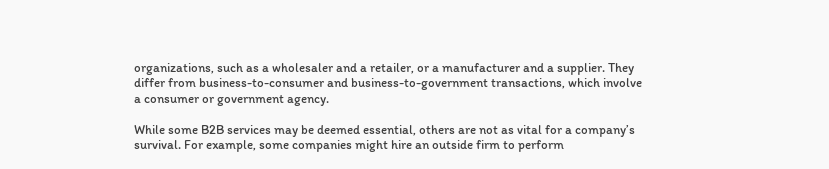organizations, such as a wholesaler and a retailer, or a manufacturer and a supplier. They differ from business-to-consumer and business-to-government transactions, which involve a consumer or government agency.

While some B2B services may be deemed essential, others are not as vital for a company’s survival. For example, some companies might hire an outside firm to perform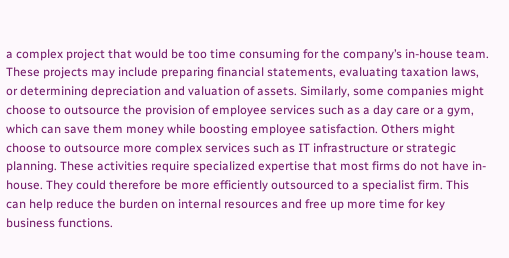a complex project that would be too time consuming for the company’s in-house team. These projects may include preparing financial statements, evaluating taxation laws, or determining depreciation and valuation of assets. Similarly, some companies might choose to outsource the provision of employee services such as a day care or a gym, which can save them money while boosting employee satisfaction. Others might choose to outsource more complex services such as IT infrastructure or strategic planning. These activities require specialized expertise that most firms do not have in-house. They could therefore be more efficiently outsourced to a specialist firm. This can help reduce the burden on internal resources and free up more time for key business functions.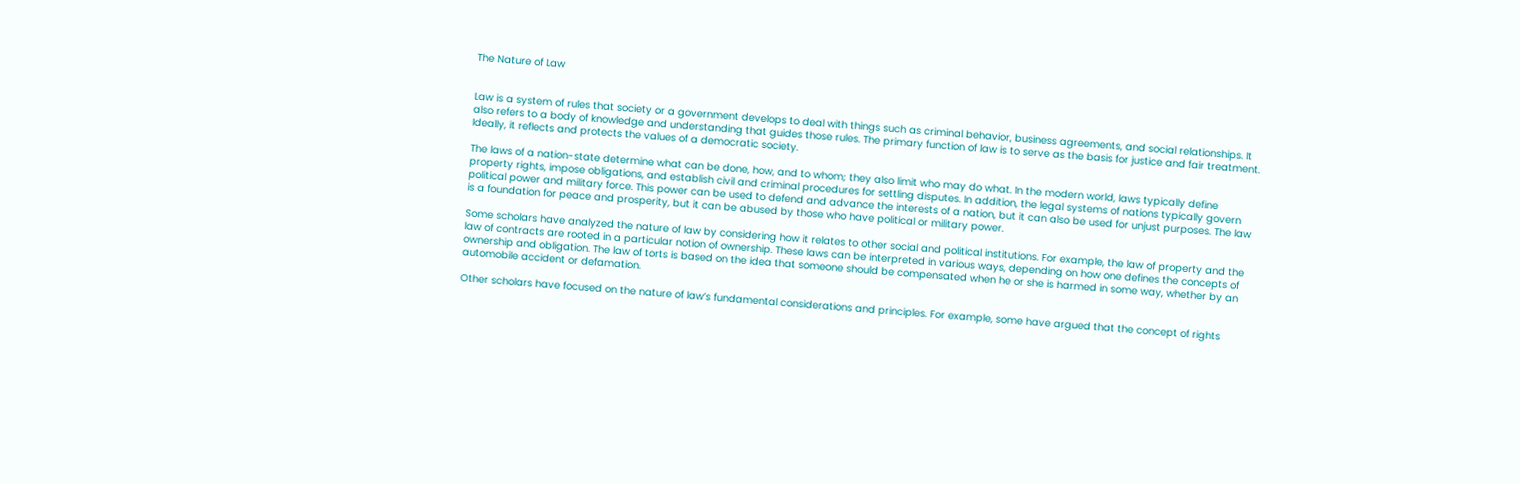The Nature of Law


Law is a system of rules that society or a government develops to deal with things such as criminal behavior, business agreements, and social relationships. It also refers to a body of knowledge and understanding that guides those rules. The primary function of law is to serve as the basis for justice and fair treatment. Ideally, it reflects and protects the values of a democratic society.

The laws of a nation-state determine what can be done, how, and to whom; they also limit who may do what. In the modern world, laws typically define property rights, impose obligations, and establish civil and criminal procedures for settling disputes. In addition, the legal systems of nations typically govern political power and military force. This power can be used to defend and advance the interests of a nation, but it can also be used for unjust purposes. The law is a foundation for peace and prosperity, but it can be abused by those who have political or military power.

Some scholars have analyzed the nature of law by considering how it relates to other social and political institutions. For example, the law of property and the law of contracts are rooted in a particular notion of ownership. These laws can be interpreted in various ways, depending on how one defines the concepts of ownership and obligation. The law of torts is based on the idea that someone should be compensated when he or she is harmed in some way, whether by an automobile accident or defamation.

Other scholars have focused on the nature of law’s fundamental considerations and principles. For example, some have argued that the concept of rights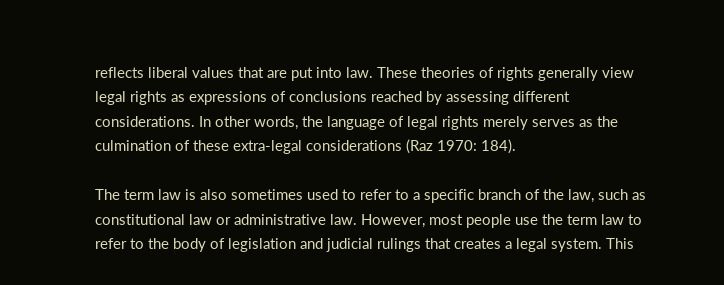reflects liberal values that are put into law. These theories of rights generally view legal rights as expressions of conclusions reached by assessing different considerations. In other words, the language of legal rights merely serves as the culmination of these extra-legal considerations (Raz 1970: 184).

The term law is also sometimes used to refer to a specific branch of the law, such as constitutional law or administrative law. However, most people use the term law to refer to the body of legislation and judicial rulings that creates a legal system. This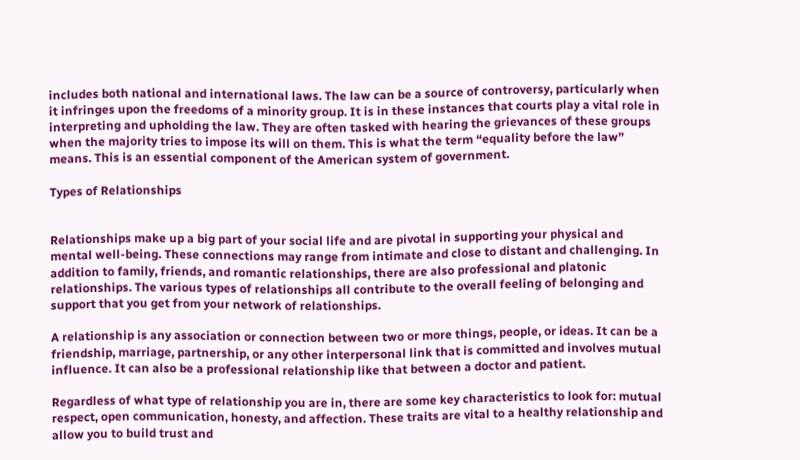includes both national and international laws. The law can be a source of controversy, particularly when it infringes upon the freedoms of a minority group. It is in these instances that courts play a vital role in interpreting and upholding the law. They are often tasked with hearing the grievances of these groups when the majority tries to impose its will on them. This is what the term “equality before the law” means. This is an essential component of the American system of government.

Types of Relationships


Relationships make up a big part of your social life and are pivotal in supporting your physical and mental well-being. These connections may range from intimate and close to distant and challenging. In addition to family, friends, and romantic relationships, there are also professional and platonic relationships. The various types of relationships all contribute to the overall feeling of belonging and support that you get from your network of relationships.

A relationship is any association or connection between two or more things, people, or ideas. It can be a friendship, marriage, partnership, or any other interpersonal link that is committed and involves mutual influence. It can also be a professional relationship like that between a doctor and patient.

Regardless of what type of relationship you are in, there are some key characteristics to look for: mutual respect, open communication, honesty, and affection. These traits are vital to a healthy relationship and allow you to build trust and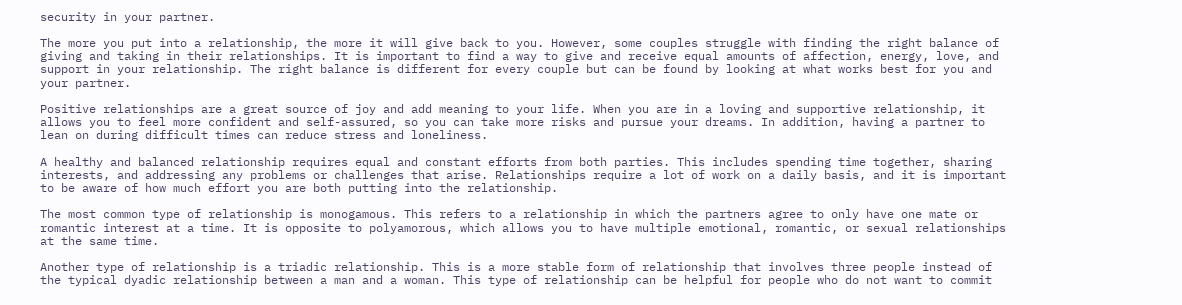security in your partner.

The more you put into a relationship, the more it will give back to you. However, some couples struggle with finding the right balance of giving and taking in their relationships. It is important to find a way to give and receive equal amounts of affection, energy, love, and support in your relationship. The right balance is different for every couple but can be found by looking at what works best for you and your partner.

Positive relationships are a great source of joy and add meaning to your life. When you are in a loving and supportive relationship, it allows you to feel more confident and self-assured, so you can take more risks and pursue your dreams. In addition, having a partner to lean on during difficult times can reduce stress and loneliness.

A healthy and balanced relationship requires equal and constant efforts from both parties. This includes spending time together, sharing interests, and addressing any problems or challenges that arise. Relationships require a lot of work on a daily basis, and it is important to be aware of how much effort you are both putting into the relationship.

The most common type of relationship is monogamous. This refers to a relationship in which the partners agree to only have one mate or romantic interest at a time. It is opposite to polyamorous, which allows you to have multiple emotional, romantic, or sexual relationships at the same time.

Another type of relationship is a triadic relationship. This is a more stable form of relationship that involves three people instead of the typical dyadic relationship between a man and a woman. This type of relationship can be helpful for people who do not want to commit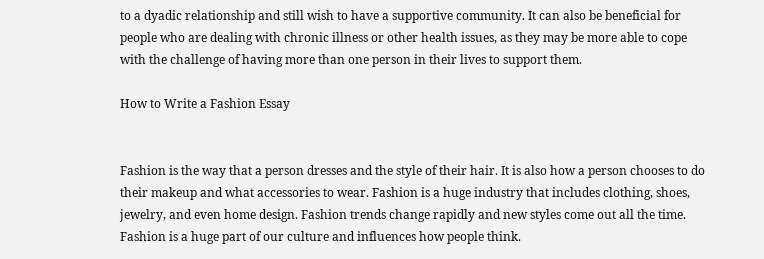to a dyadic relationship and still wish to have a supportive community. It can also be beneficial for people who are dealing with chronic illness or other health issues, as they may be more able to cope with the challenge of having more than one person in their lives to support them.

How to Write a Fashion Essay


Fashion is the way that a person dresses and the style of their hair. It is also how a person chooses to do their makeup and what accessories to wear. Fashion is a huge industry that includes clothing, shoes, jewelry, and even home design. Fashion trends change rapidly and new styles come out all the time. Fashion is a huge part of our culture and influences how people think.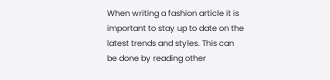When writing a fashion article it is important to stay up to date on the latest trends and styles. This can be done by reading other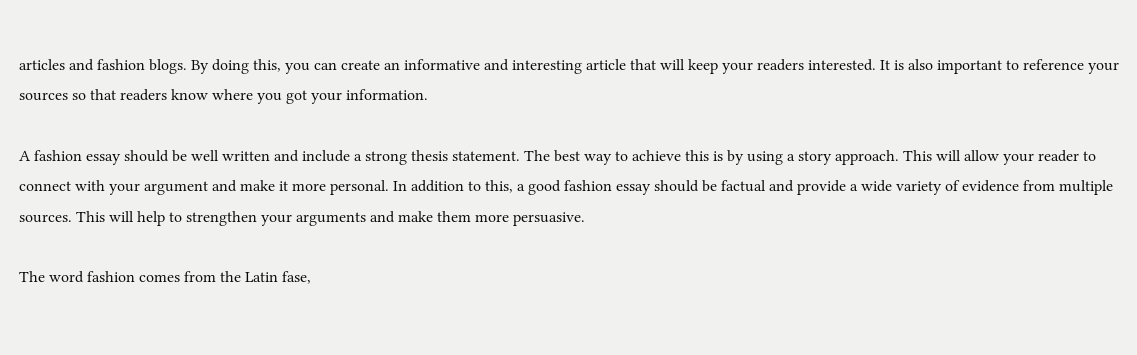articles and fashion blogs. By doing this, you can create an informative and interesting article that will keep your readers interested. It is also important to reference your sources so that readers know where you got your information.

A fashion essay should be well written and include a strong thesis statement. The best way to achieve this is by using a story approach. This will allow your reader to connect with your argument and make it more personal. In addition to this, a good fashion essay should be factual and provide a wide variety of evidence from multiple sources. This will help to strengthen your arguments and make them more persuasive.

The word fashion comes from the Latin fase,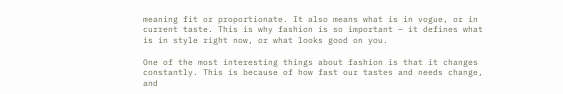meaning fit or proportionate. It also means what is in vogue, or in current taste. This is why fashion is so important – it defines what is in style right now, or what looks good on you.

One of the most interesting things about fashion is that it changes constantly. This is because of how fast our tastes and needs change, and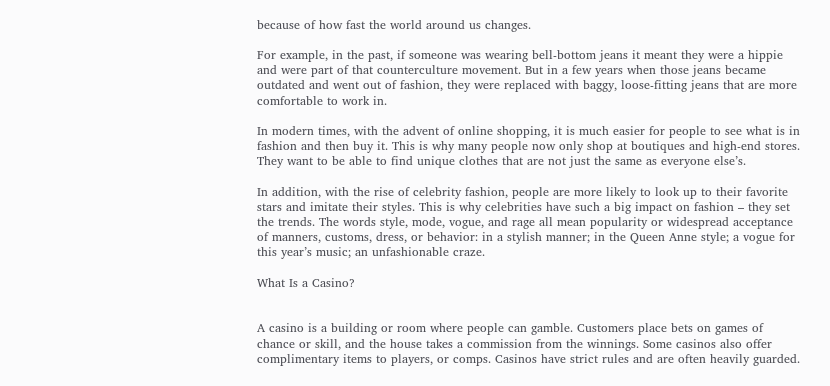because of how fast the world around us changes.

For example, in the past, if someone was wearing bell-bottom jeans it meant they were a hippie and were part of that counterculture movement. But in a few years when those jeans became outdated and went out of fashion, they were replaced with baggy, loose-fitting jeans that are more comfortable to work in.

In modern times, with the advent of online shopping, it is much easier for people to see what is in fashion and then buy it. This is why many people now only shop at boutiques and high-end stores. They want to be able to find unique clothes that are not just the same as everyone else’s.

In addition, with the rise of celebrity fashion, people are more likely to look up to their favorite stars and imitate their styles. This is why celebrities have such a big impact on fashion – they set the trends. The words style, mode, vogue, and rage all mean popularity or widespread acceptance of manners, customs, dress, or behavior: in a stylish manner; in the Queen Anne style; a vogue for this year’s music; an unfashionable craze.

What Is a Casino?


A casino is a building or room where people can gamble. Customers place bets on games of chance or skill, and the house takes a commission from the winnings. Some casinos also offer complimentary items to players, or comps. Casinos have strict rules and are often heavily guarded.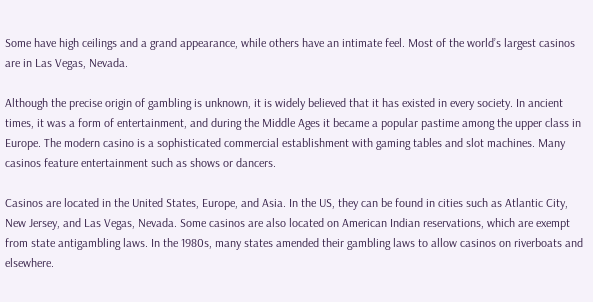Some have high ceilings and a grand appearance, while others have an intimate feel. Most of the world’s largest casinos are in Las Vegas, Nevada.

Although the precise origin of gambling is unknown, it is widely believed that it has existed in every society. In ancient times, it was a form of entertainment, and during the Middle Ages it became a popular pastime among the upper class in Europe. The modern casino is a sophisticated commercial establishment with gaming tables and slot machines. Many casinos feature entertainment such as shows or dancers.

Casinos are located in the United States, Europe, and Asia. In the US, they can be found in cities such as Atlantic City, New Jersey, and Las Vegas, Nevada. Some casinos are also located on American Indian reservations, which are exempt from state antigambling laws. In the 1980s, many states amended their gambling laws to allow casinos on riverboats and elsewhere.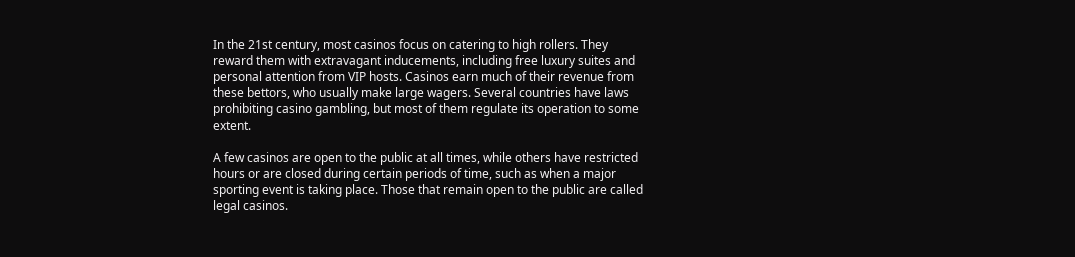In the 21st century, most casinos focus on catering to high rollers. They reward them with extravagant inducements, including free luxury suites and personal attention from VIP hosts. Casinos earn much of their revenue from these bettors, who usually make large wagers. Several countries have laws prohibiting casino gambling, but most of them regulate its operation to some extent.

A few casinos are open to the public at all times, while others have restricted hours or are closed during certain periods of time, such as when a major sporting event is taking place. Those that remain open to the public are called legal casinos.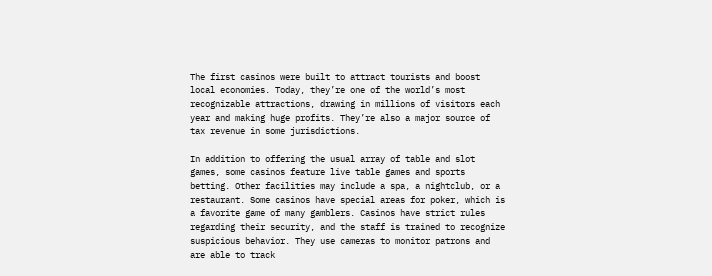The first casinos were built to attract tourists and boost local economies. Today, they’re one of the world’s most recognizable attractions, drawing in millions of visitors each year and making huge profits. They’re also a major source of tax revenue in some jurisdictions.

In addition to offering the usual array of table and slot games, some casinos feature live table games and sports betting. Other facilities may include a spa, a nightclub, or a restaurant. Some casinos have special areas for poker, which is a favorite game of many gamblers. Casinos have strict rules regarding their security, and the staff is trained to recognize suspicious behavior. They use cameras to monitor patrons and are able to track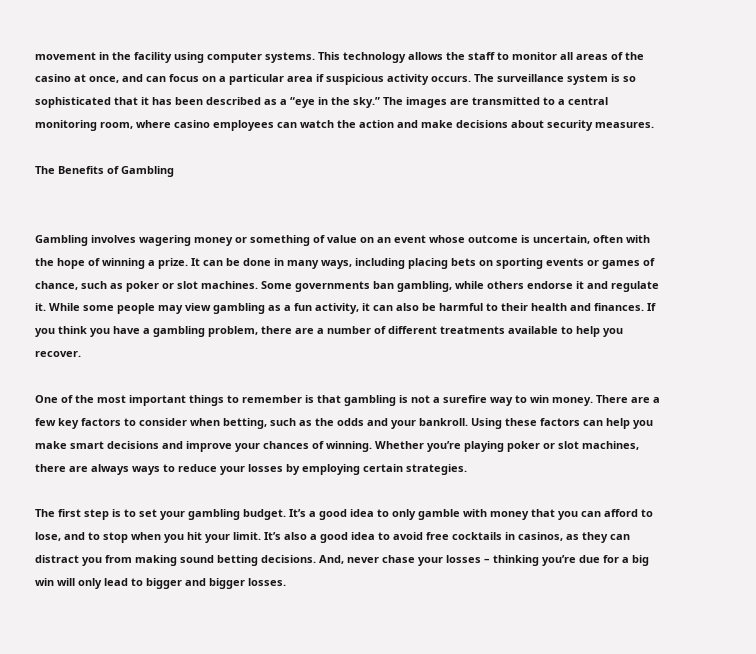movement in the facility using computer systems. This technology allows the staff to monitor all areas of the casino at once, and can focus on a particular area if suspicious activity occurs. The surveillance system is so sophisticated that it has been described as a “eye in the sky.” The images are transmitted to a central monitoring room, where casino employees can watch the action and make decisions about security measures.

The Benefits of Gambling


Gambling involves wagering money or something of value on an event whose outcome is uncertain, often with the hope of winning a prize. It can be done in many ways, including placing bets on sporting events or games of chance, such as poker or slot machines. Some governments ban gambling, while others endorse it and regulate it. While some people may view gambling as a fun activity, it can also be harmful to their health and finances. If you think you have a gambling problem, there are a number of different treatments available to help you recover.

One of the most important things to remember is that gambling is not a surefire way to win money. There are a few key factors to consider when betting, such as the odds and your bankroll. Using these factors can help you make smart decisions and improve your chances of winning. Whether you’re playing poker or slot machines, there are always ways to reduce your losses by employing certain strategies.

The first step is to set your gambling budget. It’s a good idea to only gamble with money that you can afford to lose, and to stop when you hit your limit. It’s also a good idea to avoid free cocktails in casinos, as they can distract you from making sound betting decisions. And, never chase your losses – thinking you’re due for a big win will only lead to bigger and bigger losses.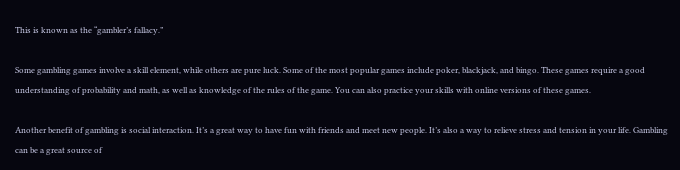This is known as the “gambler’s fallacy.”

Some gambling games involve a skill element, while others are pure luck. Some of the most popular games include poker, blackjack, and bingo. These games require a good understanding of probability and math, as well as knowledge of the rules of the game. You can also practice your skills with online versions of these games.

Another benefit of gambling is social interaction. It’s a great way to have fun with friends and meet new people. It’s also a way to relieve stress and tension in your life. Gambling can be a great source of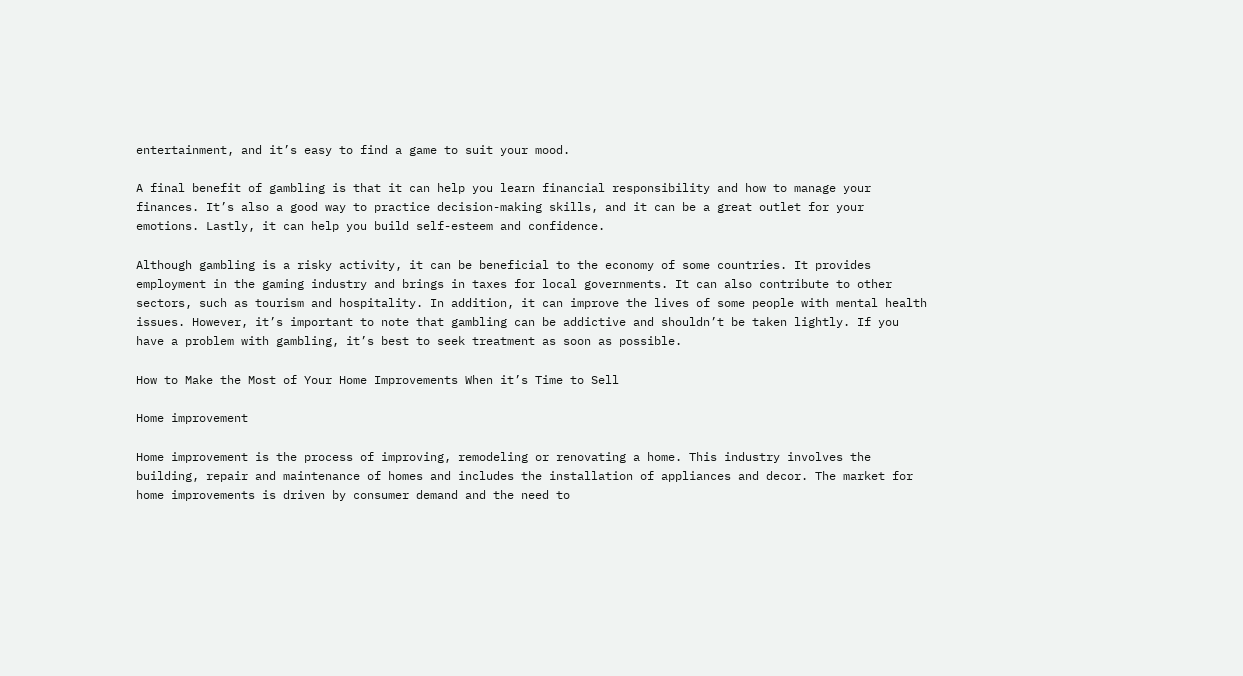entertainment, and it’s easy to find a game to suit your mood.

A final benefit of gambling is that it can help you learn financial responsibility and how to manage your finances. It’s also a good way to practice decision-making skills, and it can be a great outlet for your emotions. Lastly, it can help you build self-esteem and confidence.

Although gambling is a risky activity, it can be beneficial to the economy of some countries. It provides employment in the gaming industry and brings in taxes for local governments. It can also contribute to other sectors, such as tourism and hospitality. In addition, it can improve the lives of some people with mental health issues. However, it’s important to note that gambling can be addictive and shouldn’t be taken lightly. If you have a problem with gambling, it’s best to seek treatment as soon as possible.

How to Make the Most of Your Home Improvements When it’s Time to Sell

Home improvement

Home improvement is the process of improving, remodeling or renovating a home. This industry involves the building, repair and maintenance of homes and includes the installation of appliances and decor. The market for home improvements is driven by consumer demand and the need to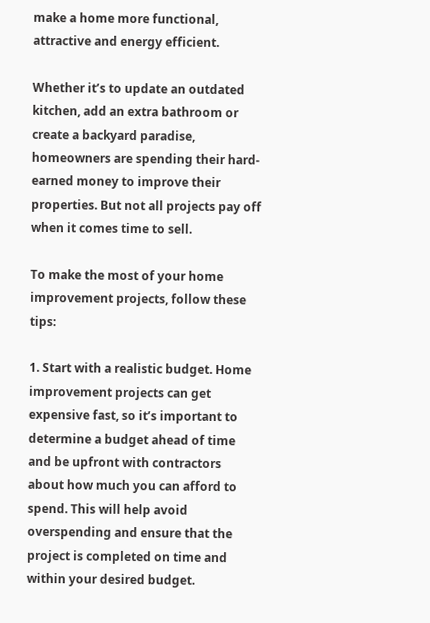make a home more functional, attractive and energy efficient.

Whether it’s to update an outdated kitchen, add an extra bathroom or create a backyard paradise, homeowners are spending their hard-earned money to improve their properties. But not all projects pay off when it comes time to sell.

To make the most of your home improvement projects, follow these tips:

1. Start with a realistic budget. Home improvement projects can get expensive fast, so it’s important to determine a budget ahead of time and be upfront with contractors about how much you can afford to spend. This will help avoid overspending and ensure that the project is completed on time and within your desired budget.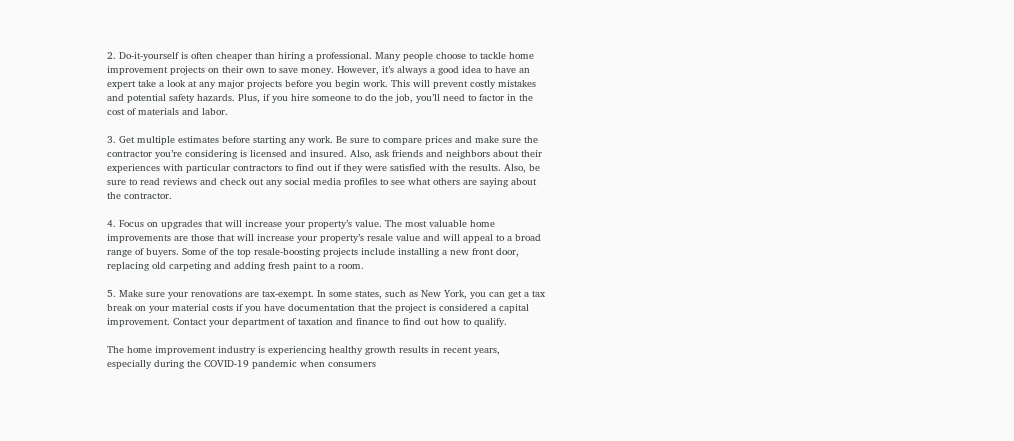2. Do-it-yourself is often cheaper than hiring a professional. Many people choose to tackle home improvement projects on their own to save money. However, it’s always a good idea to have an expert take a look at any major projects before you begin work. This will prevent costly mistakes and potential safety hazards. Plus, if you hire someone to do the job, you’ll need to factor in the cost of materials and labor.

3. Get multiple estimates before starting any work. Be sure to compare prices and make sure the contractor you’re considering is licensed and insured. Also, ask friends and neighbors about their experiences with particular contractors to find out if they were satisfied with the results. Also, be sure to read reviews and check out any social media profiles to see what others are saying about the contractor.

4. Focus on upgrades that will increase your property’s value. The most valuable home improvements are those that will increase your property’s resale value and will appeal to a broad range of buyers. Some of the top resale-boosting projects include installing a new front door, replacing old carpeting and adding fresh paint to a room.

5. Make sure your renovations are tax-exempt. In some states, such as New York, you can get a tax break on your material costs if you have documentation that the project is considered a capital improvement. Contact your department of taxation and finance to find out how to qualify.

The home improvement industry is experiencing healthy growth results in recent years, especially during the COVID-19 pandemic when consumers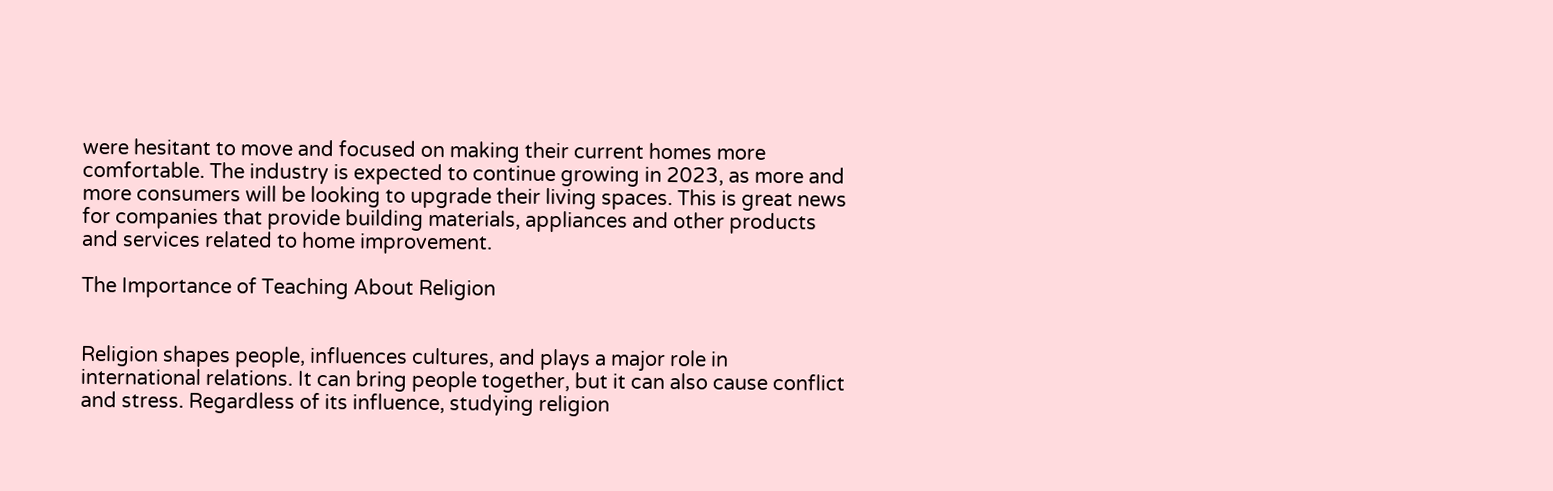were hesitant to move and focused on making their current homes more comfortable. The industry is expected to continue growing in 2023, as more and more consumers will be looking to upgrade their living spaces. This is great news for companies that provide building materials, appliances and other products and services related to home improvement.

The Importance of Teaching About Religion


Religion shapes people, influences cultures, and plays a major role in international relations. It can bring people together, but it can also cause conflict and stress. Regardless of its influence, studying religion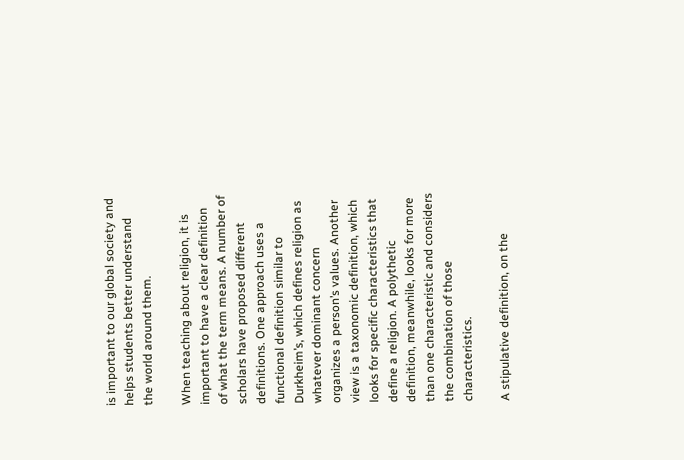is important to our global society and helps students better understand the world around them.

When teaching about religion, it is important to have a clear definition of what the term means. A number of scholars have proposed different definitions. One approach uses a functional definition similar to Durkheim’s, which defines religion as whatever dominant concern organizes a person’s values. Another view is a taxonomic definition, which looks for specific characteristics that define a religion. A polythetic definition, meanwhile, looks for more than one characteristic and considers the combination of those characteristics.

A stipulative definition, on the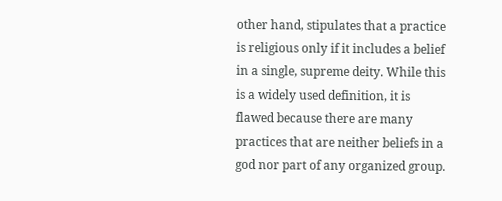other hand, stipulates that a practice is religious only if it includes a belief in a single, supreme deity. While this is a widely used definition, it is flawed because there are many practices that are neither beliefs in a god nor part of any organized group.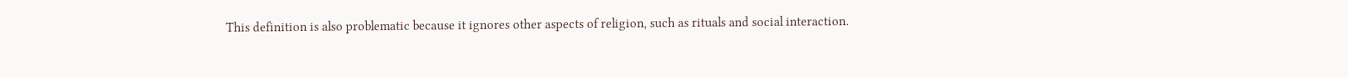This definition is also problematic because it ignores other aspects of religion, such as rituals and social interaction.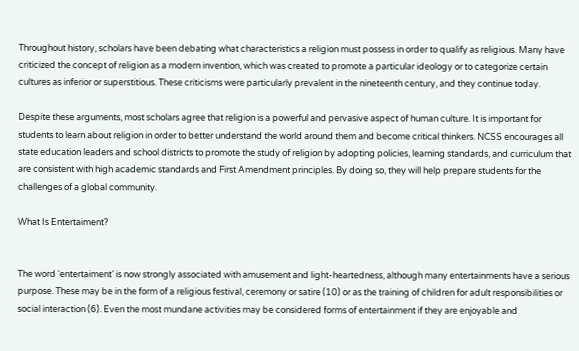Throughout history, scholars have been debating what characteristics a religion must possess in order to qualify as religious. Many have criticized the concept of religion as a modern invention, which was created to promote a particular ideology or to categorize certain cultures as inferior or superstitious. These criticisms were particularly prevalent in the nineteenth century, and they continue today.

Despite these arguments, most scholars agree that religion is a powerful and pervasive aspect of human culture. It is important for students to learn about religion in order to better understand the world around them and become critical thinkers. NCSS encourages all state education leaders and school districts to promote the study of religion by adopting policies, learning standards, and curriculum that are consistent with high academic standards and First Amendment principles. By doing so, they will help prepare students for the challenges of a global community.

What Is Entertaiment?


The word ‘entertaiment’ is now strongly associated with amusement and light-heartedness, although many entertainments have a serious purpose. These may be in the form of a religious festival, ceremony or satire (10) or as the training of children for adult responsibilities or social interaction (6). Even the most mundane activities may be considered forms of entertainment if they are enjoyable and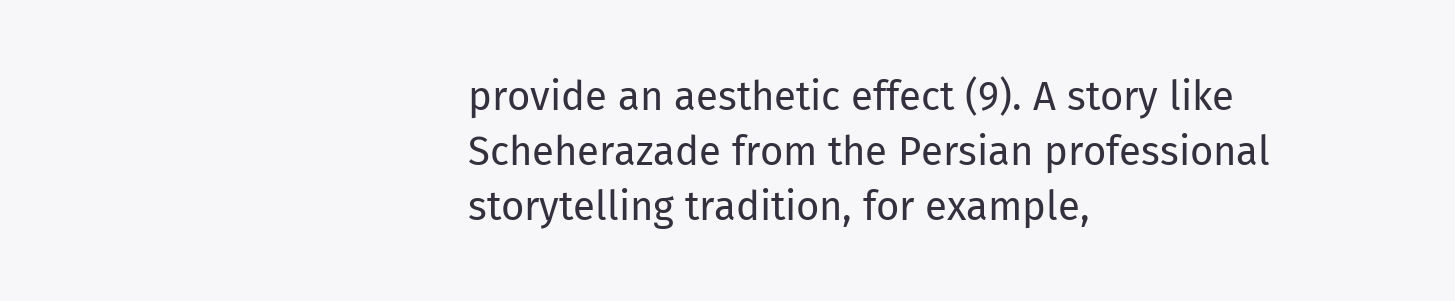provide an aesthetic effect (9). A story like Scheherazade from the Persian professional storytelling tradition, for example,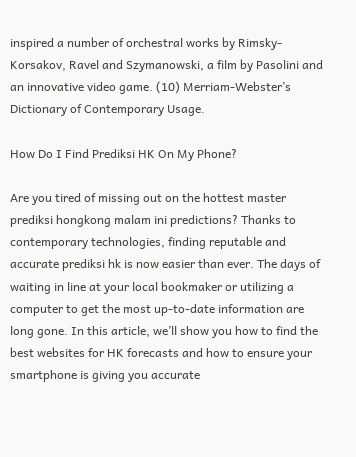inspired a number of orchestral works by Rimsky-Korsakov, Ravel and Szymanowski, a film by Pasolini and an innovative video game. (10) Merriam-Webster’s Dictionary of Contemporary Usage.

How Do I Find Prediksi HK On My Phone?

Are you tired of missing out on the hottest master prediksi hongkong malam ini predictions? Thanks to contemporary technologies, finding reputable and accurate prediksi hk is now easier than ever. The days of waiting in line at your local bookmaker or utilizing a computer to get the most up-to-date information are long gone. In this article, we’ll show you how to find the best websites for HK forecasts and how to ensure your smartphone is giving you accurate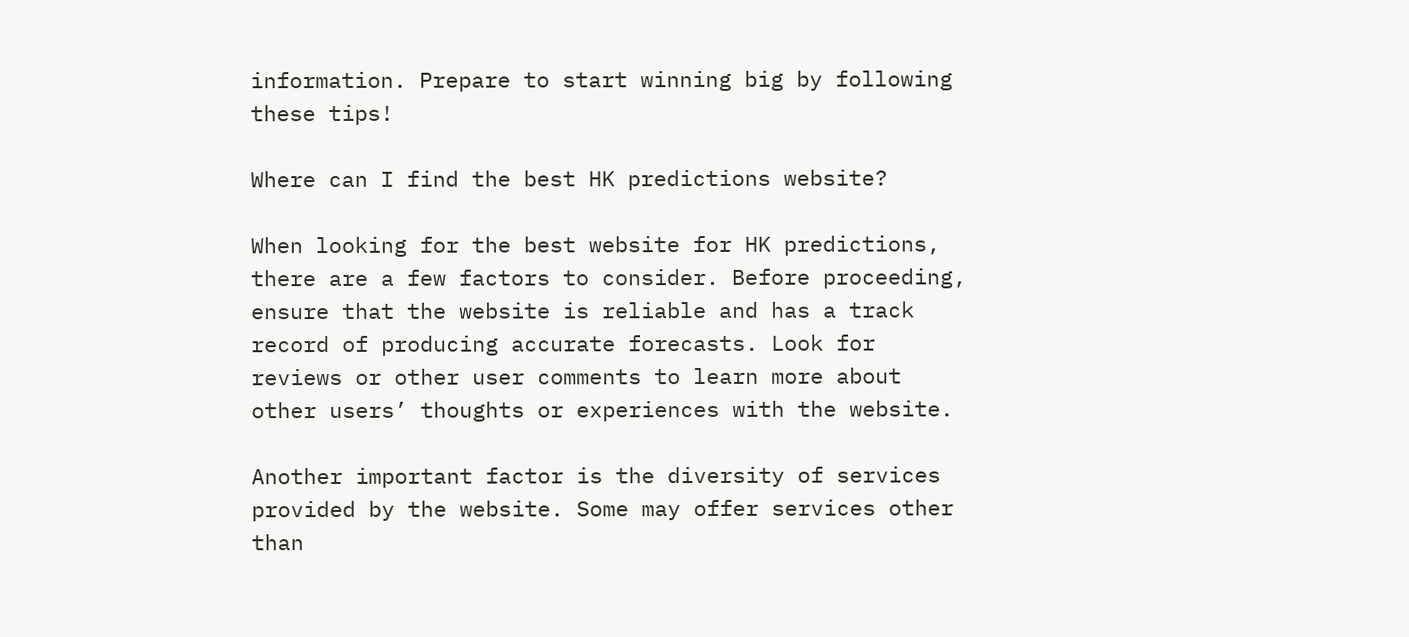information. Prepare to start winning big by following these tips!

Where can I find the best HK predictions website?

When looking for the best website for HK predictions, there are a few factors to consider. Before proceeding, ensure that the website is reliable and has a track record of producing accurate forecasts. Look for reviews or other user comments to learn more about other users’ thoughts or experiences with the website.

Another important factor is the diversity of services provided by the website. Some may offer services other than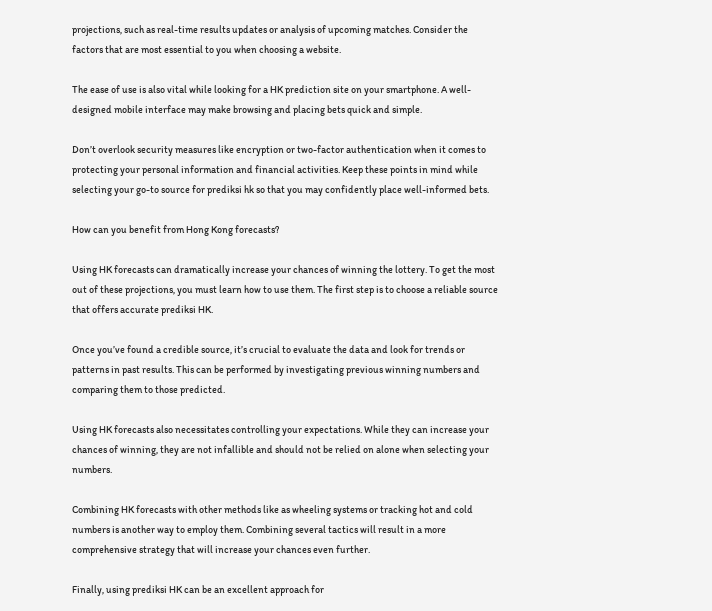projections, such as real-time results updates or analysis of upcoming matches. Consider the factors that are most essential to you when choosing a website.

The ease of use is also vital while looking for a HK prediction site on your smartphone. A well-designed mobile interface may make browsing and placing bets quick and simple.

Don’t overlook security measures like encryption or two-factor authentication when it comes to protecting your personal information and financial activities. Keep these points in mind while selecting your go-to source for prediksi hk so that you may confidently place well-informed bets.

How can you benefit from Hong Kong forecasts?

Using HK forecasts can dramatically increase your chances of winning the lottery. To get the most out of these projections, you must learn how to use them. The first step is to choose a reliable source that offers accurate prediksi HK.

Once you’ve found a credible source, it’s crucial to evaluate the data and look for trends or patterns in past results. This can be performed by investigating previous winning numbers and comparing them to those predicted.

Using HK forecasts also necessitates controlling your expectations. While they can increase your chances of winning, they are not infallible and should not be relied on alone when selecting your numbers.

Combining HK forecasts with other methods like as wheeling systems or tracking hot and cold numbers is another way to employ them. Combining several tactics will result in a more comprehensive strategy that will increase your chances even further.

Finally, using prediksi HK can be an excellent approach for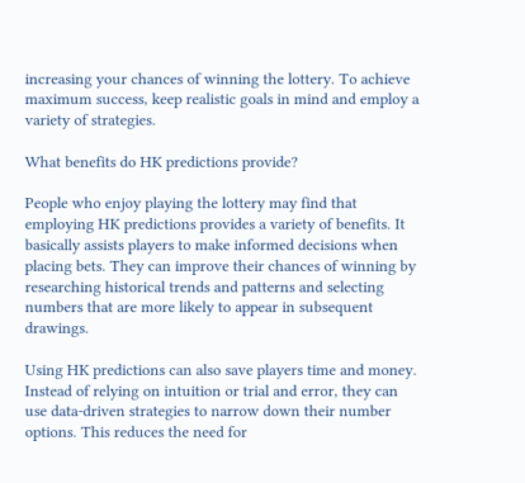increasing your chances of winning the lottery. To achieve maximum success, keep realistic goals in mind and employ a variety of strategies.

What benefits do HK predictions provide?

People who enjoy playing the lottery may find that employing HK predictions provides a variety of benefits. It basically assists players to make informed decisions when placing bets. They can improve their chances of winning by researching historical trends and patterns and selecting numbers that are more likely to appear in subsequent drawings.

Using HK predictions can also save players time and money. Instead of relying on intuition or trial and error, they can use data-driven strategies to narrow down their number options. This reduces the need for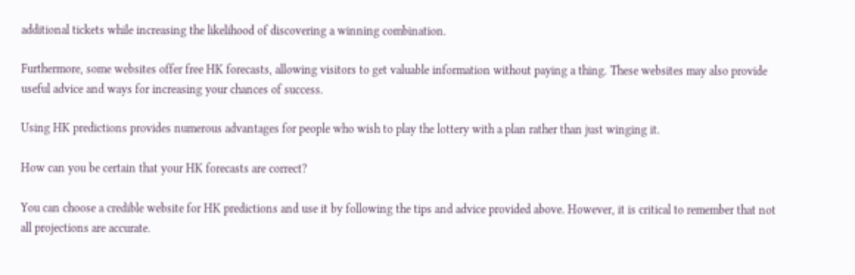additional tickets while increasing the likelihood of discovering a winning combination.

Furthermore, some websites offer free HK forecasts, allowing visitors to get valuable information without paying a thing. These websites may also provide useful advice and ways for increasing your chances of success.

Using HK predictions provides numerous advantages for people who wish to play the lottery with a plan rather than just winging it.

How can you be certain that your HK forecasts are correct?

You can choose a credible website for HK predictions and use it by following the tips and advice provided above. However, it is critical to remember that not all projections are accurate.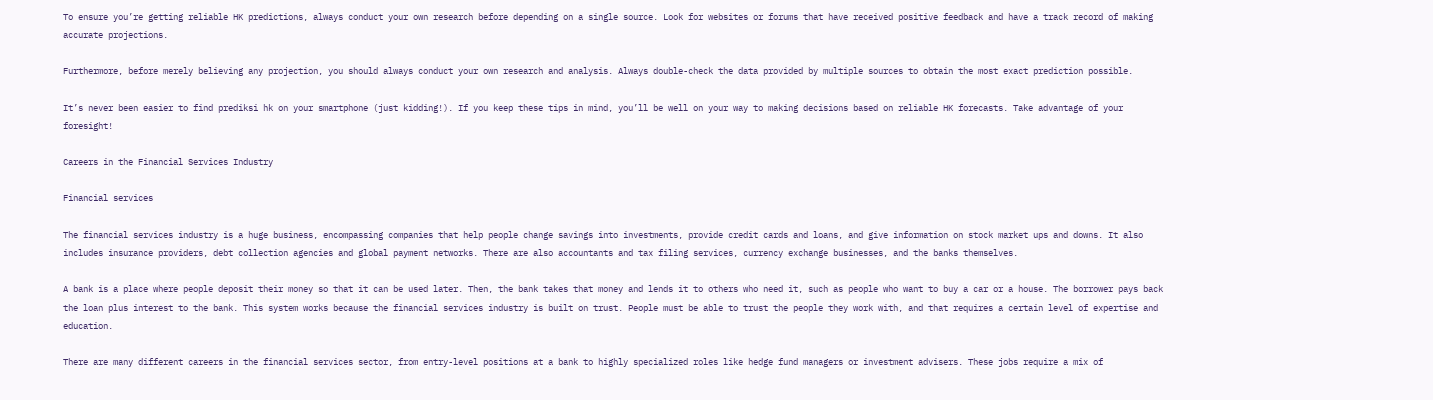To ensure you’re getting reliable HK predictions, always conduct your own research before depending on a single source. Look for websites or forums that have received positive feedback and have a track record of making accurate projections.

Furthermore, before merely believing any projection, you should always conduct your own research and analysis. Always double-check the data provided by multiple sources to obtain the most exact prediction possible.

It’s never been easier to find prediksi hk on your smartphone (just kidding!). If you keep these tips in mind, you’ll be well on your way to making decisions based on reliable HK forecasts. Take advantage of your foresight!

Careers in the Financial Services Industry

Financial services

The financial services industry is a huge business, encompassing companies that help people change savings into investments, provide credit cards and loans, and give information on stock market ups and downs. It also includes insurance providers, debt collection agencies and global payment networks. There are also accountants and tax filing services, currency exchange businesses, and the banks themselves.

A bank is a place where people deposit their money so that it can be used later. Then, the bank takes that money and lends it to others who need it, such as people who want to buy a car or a house. The borrower pays back the loan plus interest to the bank. This system works because the financial services industry is built on trust. People must be able to trust the people they work with, and that requires a certain level of expertise and education.

There are many different careers in the financial services sector, from entry-level positions at a bank to highly specialized roles like hedge fund managers or investment advisers. These jobs require a mix of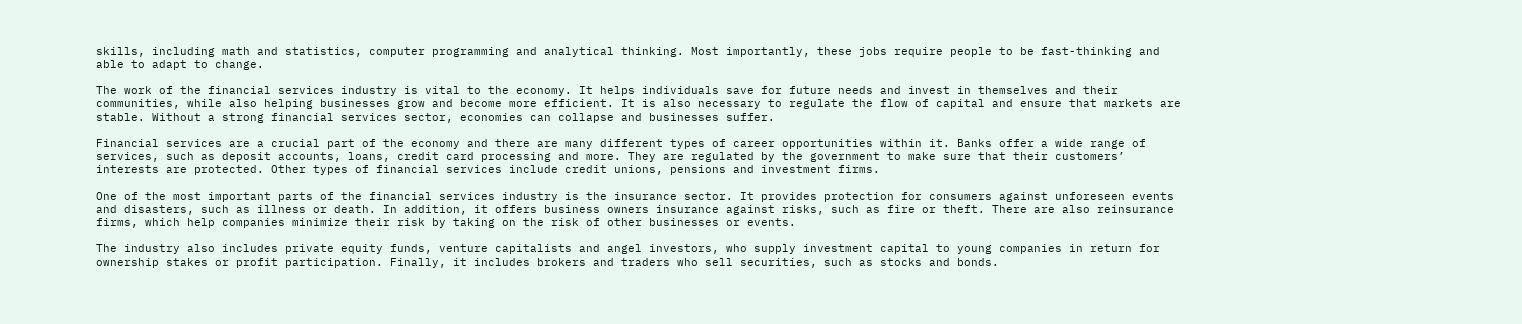skills, including math and statistics, computer programming and analytical thinking. Most importantly, these jobs require people to be fast-thinking and able to adapt to change.

The work of the financial services industry is vital to the economy. It helps individuals save for future needs and invest in themselves and their communities, while also helping businesses grow and become more efficient. It is also necessary to regulate the flow of capital and ensure that markets are stable. Without a strong financial services sector, economies can collapse and businesses suffer.

Financial services are a crucial part of the economy and there are many different types of career opportunities within it. Banks offer a wide range of services, such as deposit accounts, loans, credit card processing and more. They are regulated by the government to make sure that their customers’ interests are protected. Other types of financial services include credit unions, pensions and investment firms.

One of the most important parts of the financial services industry is the insurance sector. It provides protection for consumers against unforeseen events and disasters, such as illness or death. In addition, it offers business owners insurance against risks, such as fire or theft. There are also reinsurance firms, which help companies minimize their risk by taking on the risk of other businesses or events.

The industry also includes private equity funds, venture capitalists and angel investors, who supply investment capital to young companies in return for ownership stakes or profit participation. Finally, it includes brokers and traders who sell securities, such as stocks and bonds.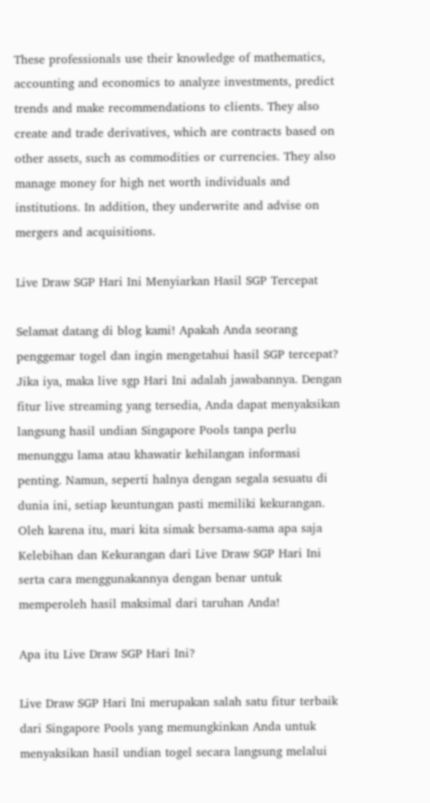These professionals use their knowledge of mathematics, accounting and economics to analyze investments, predict trends and make recommendations to clients. They also create and trade derivatives, which are contracts based on other assets, such as commodities or currencies. They also manage money for high net worth individuals and institutions. In addition, they underwrite and advise on mergers and acquisitions.

Live Draw SGP Hari Ini Menyiarkan Hasil SGP Tercepat

Selamat datang di blog kami! Apakah Anda seorang penggemar togel dan ingin mengetahui hasil SGP tercepat? Jika iya, maka live sgp Hari Ini adalah jawabannya. Dengan fitur live streaming yang tersedia, Anda dapat menyaksikan langsung hasil undian Singapore Pools tanpa perlu menunggu lama atau khawatir kehilangan informasi penting. Namun, seperti halnya dengan segala sesuatu di dunia ini, setiap keuntungan pasti memiliki kekurangan. Oleh karena itu, mari kita simak bersama-sama apa saja Kelebihan dan Kekurangan dari Live Draw SGP Hari Ini serta cara menggunakannya dengan benar untuk memperoleh hasil maksimal dari taruhan Anda!

Apa itu Live Draw SGP Hari Ini?

Live Draw SGP Hari Ini merupakan salah satu fitur terbaik dari Singapore Pools yang memungkinkan Anda untuk menyaksikan hasil undian togel secara langsung melalui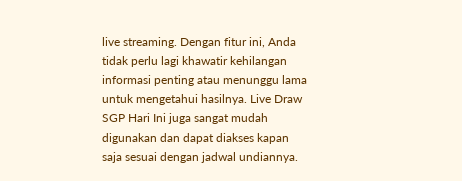live streaming. Dengan fitur ini, Anda tidak perlu lagi khawatir kehilangan informasi penting atau menunggu lama untuk mengetahui hasilnya. Live Draw SGP Hari Ini juga sangat mudah digunakan dan dapat diakses kapan saja sesuai dengan jadwal undiannya.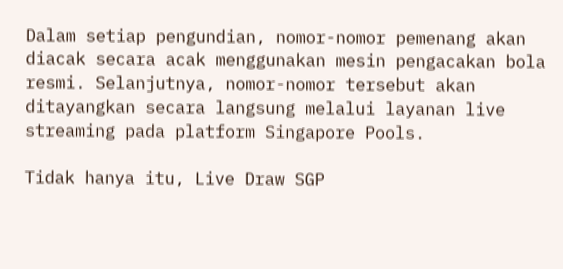Dalam setiap pengundian, nomor-nomor pemenang akan diacak secara acak menggunakan mesin pengacakan bola resmi. Selanjutnya, nomor-nomor tersebut akan ditayangkan secara langsung melalui layanan live streaming pada platform Singapore Pools.

Tidak hanya itu, Live Draw SGP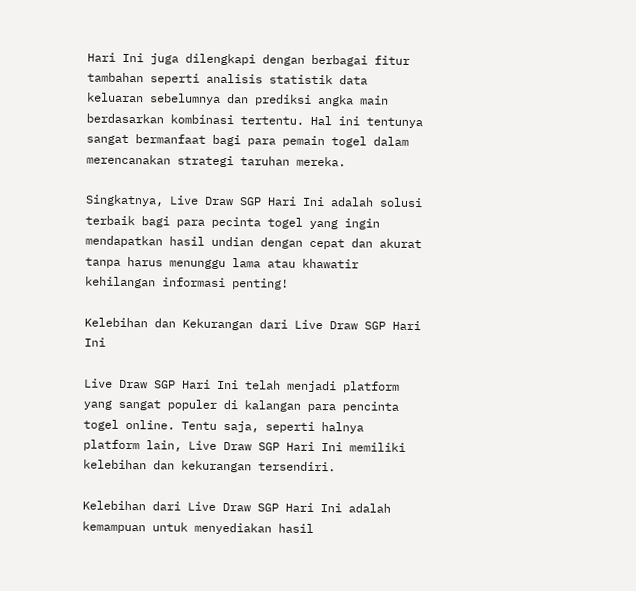Hari Ini juga dilengkapi dengan berbagai fitur tambahan seperti analisis statistik data keluaran sebelumnya dan prediksi angka main berdasarkan kombinasi tertentu. Hal ini tentunya sangat bermanfaat bagi para pemain togel dalam merencanakan strategi taruhan mereka.

Singkatnya, Live Draw SGP Hari Ini adalah solusi terbaik bagi para pecinta togel yang ingin mendapatkan hasil undian dengan cepat dan akurat tanpa harus menunggu lama atau khawatir kehilangan informasi penting!

Kelebihan dan Kekurangan dari Live Draw SGP Hari Ini

Live Draw SGP Hari Ini telah menjadi platform yang sangat populer di kalangan para pencinta togel online. Tentu saja, seperti halnya platform lain, Live Draw SGP Hari Ini memiliki kelebihan dan kekurangan tersendiri.

Kelebihan dari Live Draw SGP Hari Ini adalah kemampuan untuk menyediakan hasil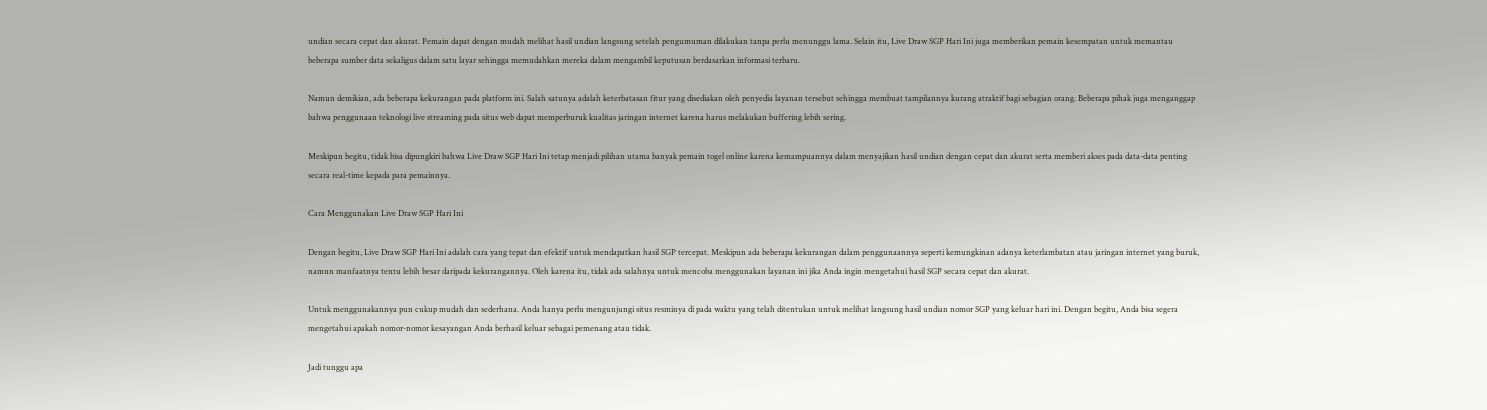undian secara cepat dan akurat. Pemain dapat dengan mudah melihat hasil undian langsung setelah pengumuman dilakukan tanpa perlu menunggu lama. Selain itu, Live Draw SGP Hari Ini juga memberikan pemain kesempatan untuk memantau beberapa sumber data sekaligus dalam satu layar sehingga memudahkan mereka dalam mengambil keputusan berdasarkan informasi terbaru.

Namun demikian, ada beberapa kekurangan pada platform ini. Salah satunya adalah keterbatasan fitur yang disediakan oleh penyedia layanan tersebut sehingga membuat tampilannya kurang atraktif bagi sebagian orang. Beberapa pihak juga menganggap bahwa penggunaan teknologi live streaming pada situs web dapat memperburuk kualitas jaringan internet karena harus melakukan buffering lebih sering.

Meskipun begitu, tidak bisa dipungkiri bahwa Live Draw SGP Hari Ini tetap menjadi pilihan utama banyak pemain togel online karena kemampuannya dalam menyajikan hasil undian dengan cepat dan akurat serta memberi akses pada data-data penting secara real-time kepada para pemainnya.

Cara Menggunakan Live Draw SGP Hari Ini

Dengan begitu, Live Draw SGP Hari Ini adalah cara yang tepat dan efektif untuk mendapatkan hasil SGP tercepat. Meskipun ada beberapa kekurangan dalam penggunaannya seperti kemungkinan adanya keterlambatan atau jaringan internet yang buruk, namun manfaatnya tentu lebih besar daripada kekurangannya. Oleh karena itu, tidak ada salahnya untuk mencoba menggunakan layanan ini jika Anda ingin mengetahui hasil SGP secara cepat dan akurat.

Untuk menggunakannya pun cukup mudah dan sederhana. Anda hanya perlu mengunjungi situs resminya di pada waktu yang telah ditentukan untuk melihat langsung hasil undian nomor SGP yang keluar hari ini. Dengan begitu, Anda bisa segera mengetahui apakah nomor-nomor kesayangan Anda berhasil keluar sebagai pemenang atau tidak.

Jadi tunggu apa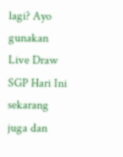lagi? Ayo gunakan Live Draw SGP Hari Ini sekarang juga dan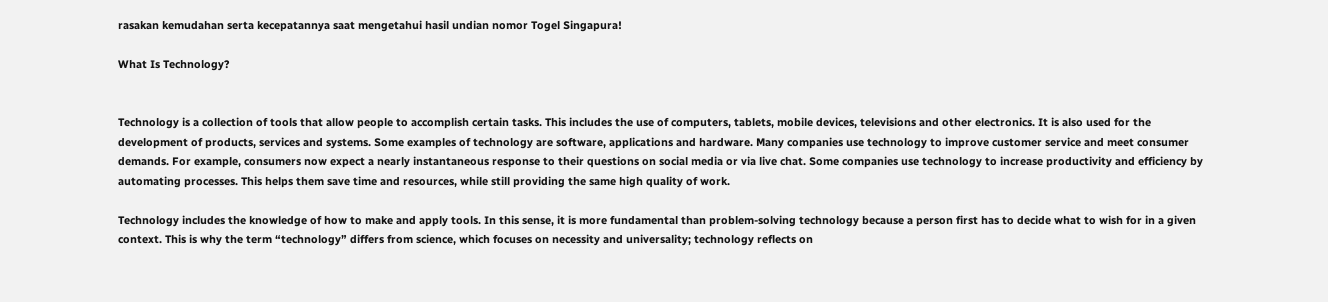rasakan kemudahan serta kecepatannya saat mengetahui hasil undian nomor Togel Singapura!

What Is Technology?


Technology is a collection of tools that allow people to accomplish certain tasks. This includes the use of computers, tablets, mobile devices, televisions and other electronics. It is also used for the development of products, services and systems. Some examples of technology are software, applications and hardware. Many companies use technology to improve customer service and meet consumer demands. For example, consumers now expect a nearly instantaneous response to their questions on social media or via live chat. Some companies use technology to increase productivity and efficiency by automating processes. This helps them save time and resources, while still providing the same high quality of work.

Technology includes the knowledge of how to make and apply tools. In this sense, it is more fundamental than problem-solving technology because a person first has to decide what to wish for in a given context. This is why the term “technology” differs from science, which focuses on necessity and universality; technology reflects on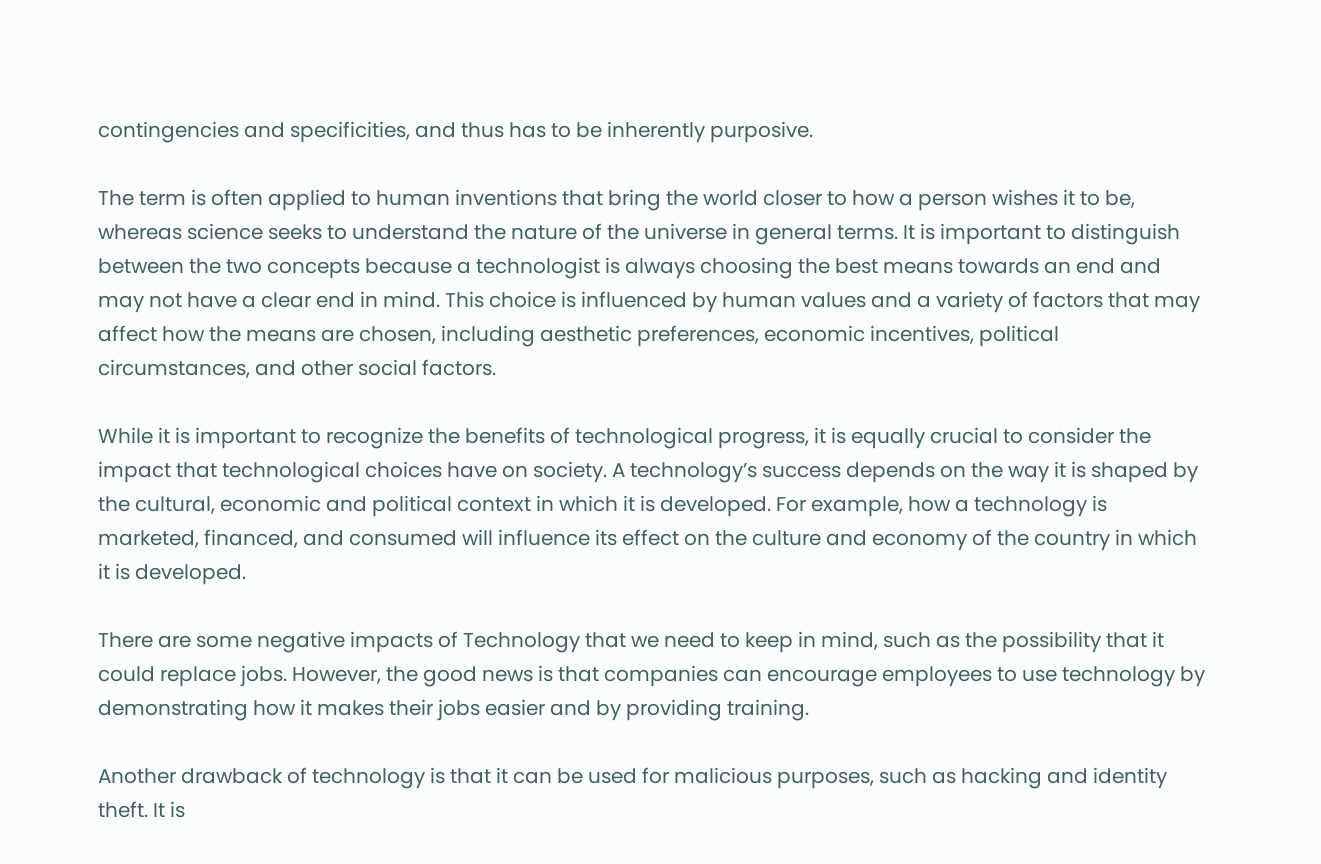contingencies and specificities, and thus has to be inherently purposive.

The term is often applied to human inventions that bring the world closer to how a person wishes it to be, whereas science seeks to understand the nature of the universe in general terms. It is important to distinguish between the two concepts because a technologist is always choosing the best means towards an end and may not have a clear end in mind. This choice is influenced by human values and a variety of factors that may affect how the means are chosen, including aesthetic preferences, economic incentives, political circumstances, and other social factors.

While it is important to recognize the benefits of technological progress, it is equally crucial to consider the impact that technological choices have on society. A technology’s success depends on the way it is shaped by the cultural, economic and political context in which it is developed. For example, how a technology is marketed, financed, and consumed will influence its effect on the culture and economy of the country in which it is developed.

There are some negative impacts of Technology that we need to keep in mind, such as the possibility that it could replace jobs. However, the good news is that companies can encourage employees to use technology by demonstrating how it makes their jobs easier and by providing training.

Another drawback of technology is that it can be used for malicious purposes, such as hacking and identity theft. It is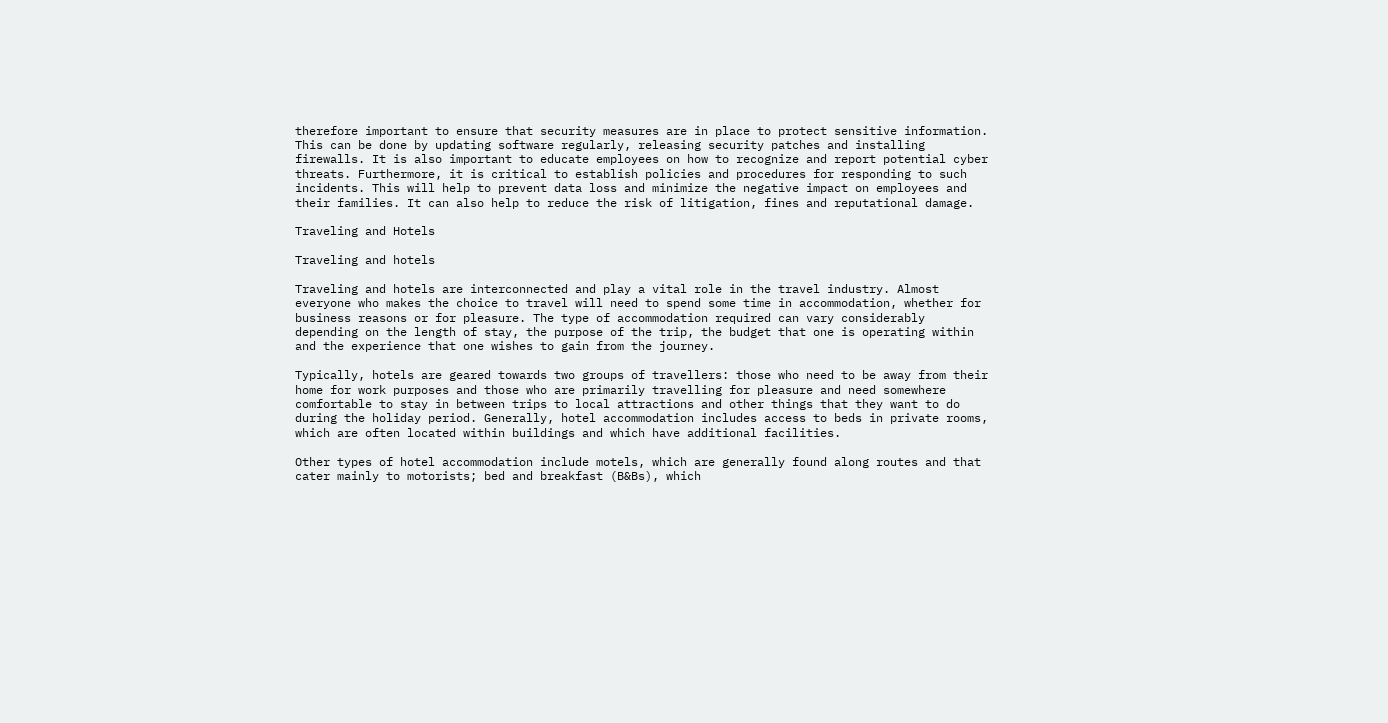therefore important to ensure that security measures are in place to protect sensitive information. This can be done by updating software regularly, releasing security patches and installing firewalls. It is also important to educate employees on how to recognize and report potential cyber threats. Furthermore, it is critical to establish policies and procedures for responding to such incidents. This will help to prevent data loss and minimize the negative impact on employees and their families. It can also help to reduce the risk of litigation, fines and reputational damage.

Traveling and Hotels

Traveling and hotels

Traveling and hotels are interconnected and play a vital role in the travel industry. Almost everyone who makes the choice to travel will need to spend some time in accommodation, whether for business reasons or for pleasure. The type of accommodation required can vary considerably depending on the length of stay, the purpose of the trip, the budget that one is operating within and the experience that one wishes to gain from the journey.

Typically, hotels are geared towards two groups of travellers: those who need to be away from their home for work purposes and those who are primarily travelling for pleasure and need somewhere comfortable to stay in between trips to local attractions and other things that they want to do during the holiday period. Generally, hotel accommodation includes access to beds in private rooms, which are often located within buildings and which have additional facilities.

Other types of hotel accommodation include motels, which are generally found along routes and that cater mainly to motorists; bed and breakfast (B&Bs), which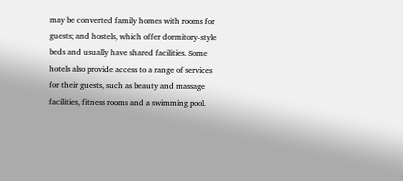may be converted family homes with rooms for guests; and hostels, which offer dormitory-style beds and usually have shared facilities. Some hotels also provide access to a range of services for their guests, such as beauty and massage facilities, fitness rooms and a swimming pool.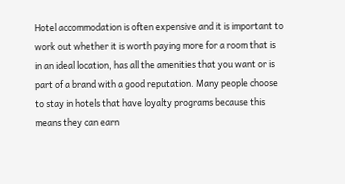Hotel accommodation is often expensive and it is important to work out whether it is worth paying more for a room that is in an ideal location, has all the amenities that you want or is part of a brand with a good reputation. Many people choose to stay in hotels that have loyalty programs because this means they can earn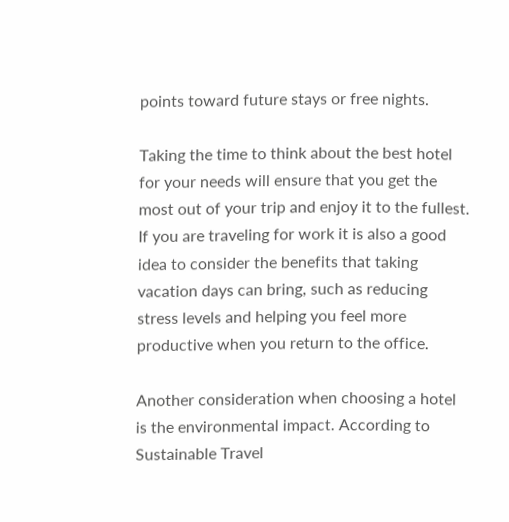points toward future stays or free nights.

Taking the time to think about the best hotel for your needs will ensure that you get the most out of your trip and enjoy it to the fullest. If you are traveling for work it is also a good idea to consider the benefits that taking vacation days can bring, such as reducing stress levels and helping you feel more productive when you return to the office.

Another consideration when choosing a hotel is the environmental impact. According to Sustainable Travel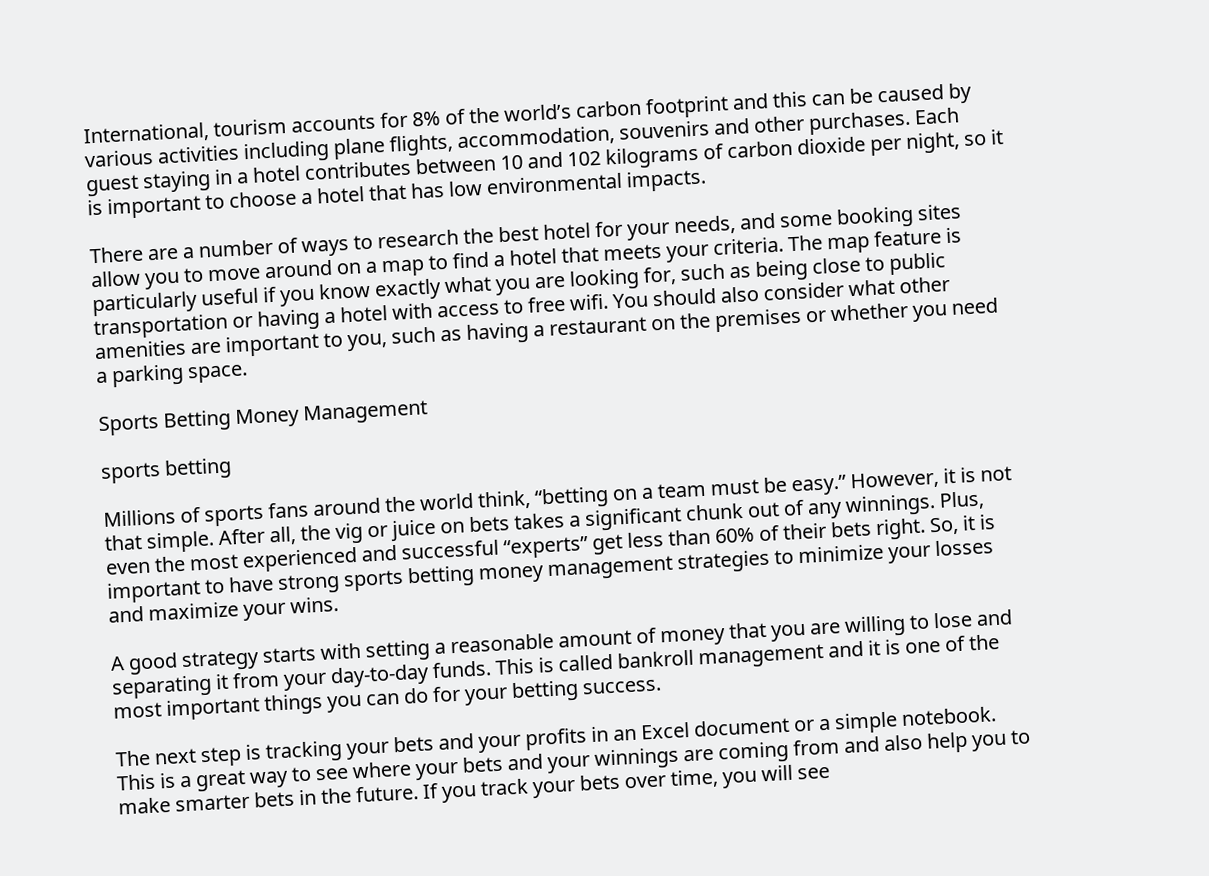International, tourism accounts for 8% of the world’s carbon footprint and this can be caused by various activities including plane flights, accommodation, souvenirs and other purchases. Each guest staying in a hotel contributes between 10 and 102 kilograms of carbon dioxide per night, so it is important to choose a hotel that has low environmental impacts.

There are a number of ways to research the best hotel for your needs, and some booking sites allow you to move around on a map to find a hotel that meets your criteria. The map feature is particularly useful if you know exactly what you are looking for, such as being close to public transportation or having a hotel with access to free wifi. You should also consider what other amenities are important to you, such as having a restaurant on the premises or whether you need a parking space.

Sports Betting Money Management

sports betting

Millions of sports fans around the world think, “betting on a team must be easy.” However, it is not that simple. After all, the vig or juice on bets takes a significant chunk out of any winnings. Plus, even the most experienced and successful “experts” get less than 60% of their bets right. So, it is important to have strong sports betting money management strategies to minimize your losses and maximize your wins.

A good strategy starts with setting a reasonable amount of money that you are willing to lose and separating it from your day-to-day funds. This is called bankroll management and it is one of the most important things you can do for your betting success.

The next step is tracking your bets and your profits in an Excel document or a simple notebook. This is a great way to see where your bets and your winnings are coming from and also help you to make smarter bets in the future. If you track your bets over time, you will see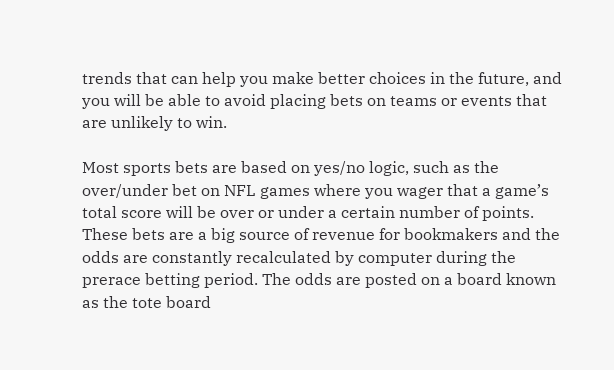trends that can help you make better choices in the future, and you will be able to avoid placing bets on teams or events that are unlikely to win.

Most sports bets are based on yes/no logic, such as the over/under bet on NFL games where you wager that a game’s total score will be over or under a certain number of points. These bets are a big source of revenue for bookmakers and the odds are constantly recalculated by computer during the prerace betting period. The odds are posted on a board known as the tote board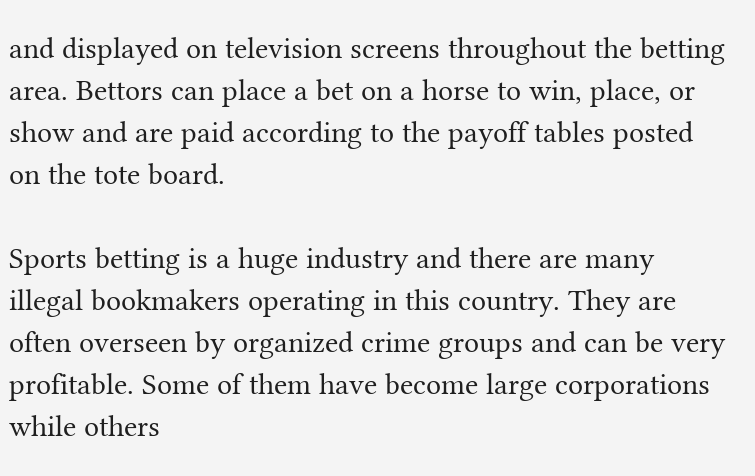and displayed on television screens throughout the betting area. Bettors can place a bet on a horse to win, place, or show and are paid according to the payoff tables posted on the tote board.

Sports betting is a huge industry and there are many illegal bookmakers operating in this country. They are often overseen by organized crime groups and can be very profitable. Some of them have become large corporations while others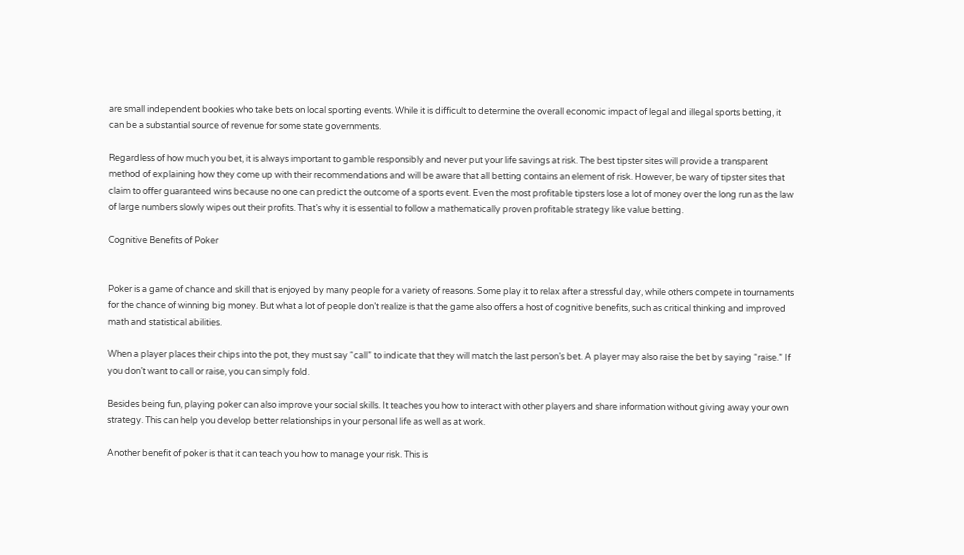are small independent bookies who take bets on local sporting events. While it is difficult to determine the overall economic impact of legal and illegal sports betting, it can be a substantial source of revenue for some state governments.

Regardless of how much you bet, it is always important to gamble responsibly and never put your life savings at risk. The best tipster sites will provide a transparent method of explaining how they come up with their recommendations and will be aware that all betting contains an element of risk. However, be wary of tipster sites that claim to offer guaranteed wins because no one can predict the outcome of a sports event. Even the most profitable tipsters lose a lot of money over the long run as the law of large numbers slowly wipes out their profits. That’s why it is essential to follow a mathematically proven profitable strategy like value betting.

Cognitive Benefits of Poker


Poker is a game of chance and skill that is enjoyed by many people for a variety of reasons. Some play it to relax after a stressful day, while others compete in tournaments for the chance of winning big money. But what a lot of people don’t realize is that the game also offers a host of cognitive benefits, such as critical thinking and improved math and statistical abilities.

When a player places their chips into the pot, they must say “call” to indicate that they will match the last person’s bet. A player may also raise the bet by saying “raise.” If you don’t want to call or raise, you can simply fold.

Besides being fun, playing poker can also improve your social skills. It teaches you how to interact with other players and share information without giving away your own strategy. This can help you develop better relationships in your personal life as well as at work.

Another benefit of poker is that it can teach you how to manage your risk. This is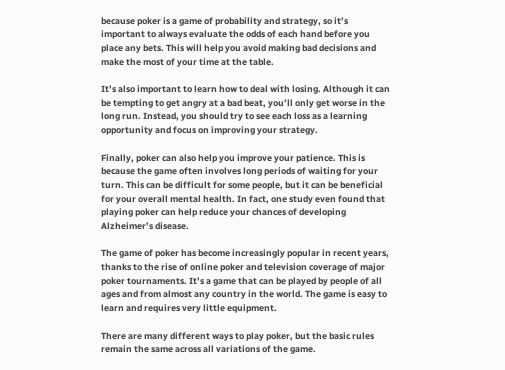because poker is a game of probability and strategy, so it’s important to always evaluate the odds of each hand before you place any bets. This will help you avoid making bad decisions and make the most of your time at the table.

It’s also important to learn how to deal with losing. Although it can be tempting to get angry at a bad beat, you’ll only get worse in the long run. Instead, you should try to see each loss as a learning opportunity and focus on improving your strategy.

Finally, poker can also help you improve your patience. This is because the game often involves long periods of waiting for your turn. This can be difficult for some people, but it can be beneficial for your overall mental health. In fact, one study even found that playing poker can help reduce your chances of developing Alzheimer’s disease.

The game of poker has become increasingly popular in recent years, thanks to the rise of online poker and television coverage of major poker tournaments. It’s a game that can be played by people of all ages and from almost any country in the world. The game is easy to learn and requires very little equipment.

There are many different ways to play poker, but the basic rules remain the same across all variations of the game.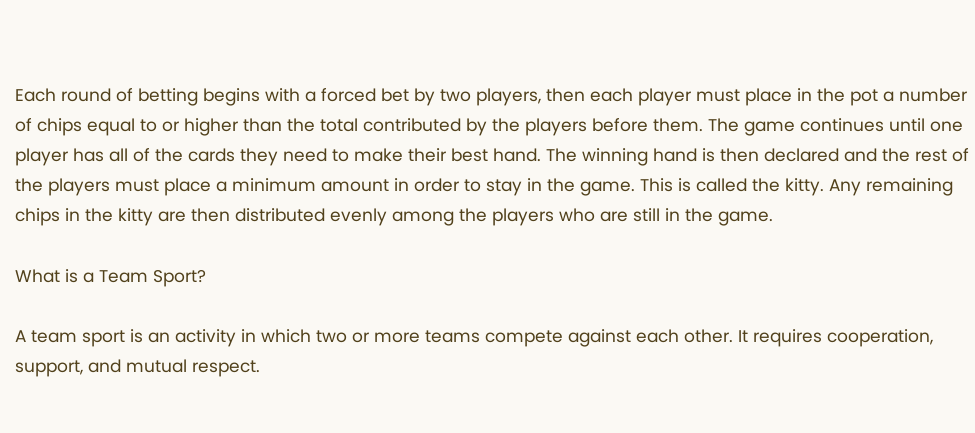Each round of betting begins with a forced bet by two players, then each player must place in the pot a number of chips equal to or higher than the total contributed by the players before them. The game continues until one player has all of the cards they need to make their best hand. The winning hand is then declared and the rest of the players must place a minimum amount in order to stay in the game. This is called the kitty. Any remaining chips in the kitty are then distributed evenly among the players who are still in the game.

What is a Team Sport?

A team sport is an activity in which two or more teams compete against each other. It requires cooperation, support, and mutual respect.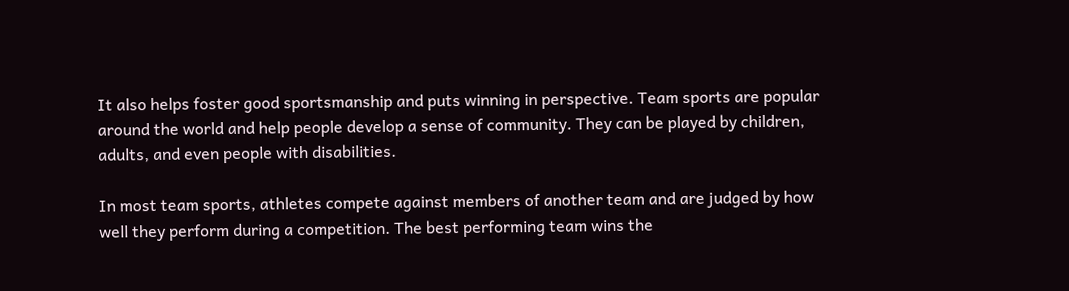It also helps foster good sportsmanship and puts winning in perspective. Team sports are popular around the world and help people develop a sense of community. They can be played by children, adults, and even people with disabilities.

In most team sports, athletes compete against members of another team and are judged by how well they perform during a competition. The best performing team wins the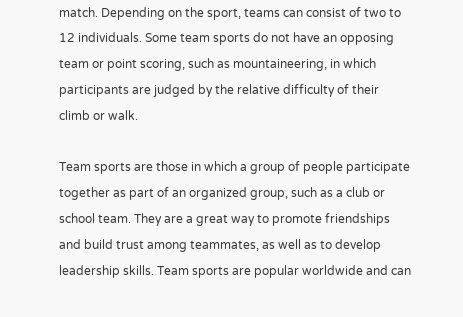match. Depending on the sport, teams can consist of two to 12 individuals. Some team sports do not have an opposing team or point scoring, such as mountaineering, in which participants are judged by the relative difficulty of their climb or walk.

Team sports are those in which a group of people participate together as part of an organized group, such as a club or school team. They are a great way to promote friendships and build trust among teammates, as well as to develop leadership skills. Team sports are popular worldwide and can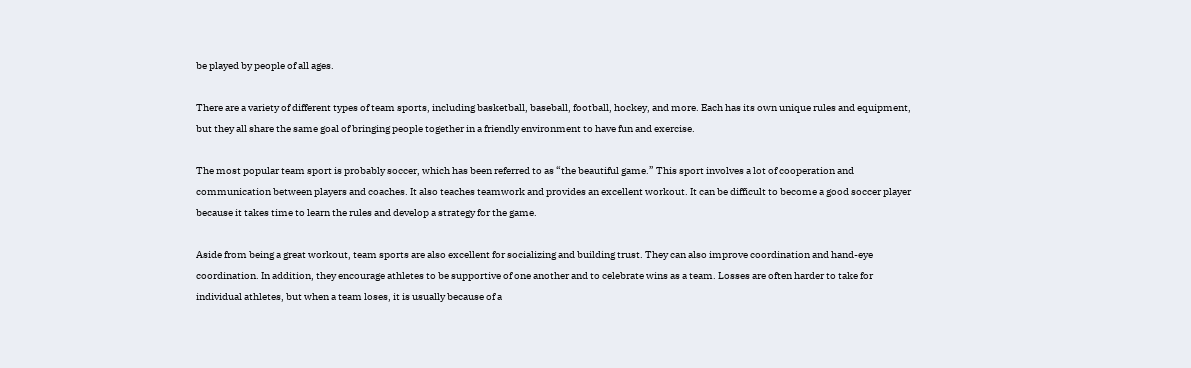be played by people of all ages.

There are a variety of different types of team sports, including basketball, baseball, football, hockey, and more. Each has its own unique rules and equipment, but they all share the same goal of bringing people together in a friendly environment to have fun and exercise.

The most popular team sport is probably soccer, which has been referred to as “the beautiful game.” This sport involves a lot of cooperation and communication between players and coaches. It also teaches teamwork and provides an excellent workout. It can be difficult to become a good soccer player because it takes time to learn the rules and develop a strategy for the game.

Aside from being a great workout, team sports are also excellent for socializing and building trust. They can also improve coordination and hand-eye coordination. In addition, they encourage athletes to be supportive of one another and to celebrate wins as a team. Losses are often harder to take for individual athletes, but when a team loses, it is usually because of a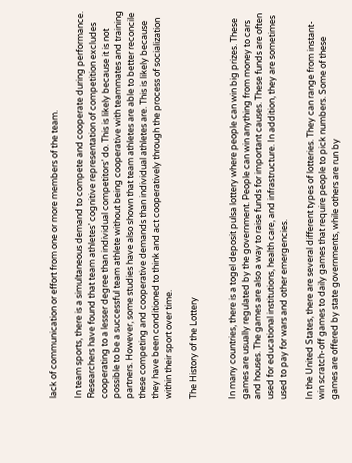lack of communication or effort from one or more members of the team.

In team sports, there is a simultaneous demand to compete and cooperate during performance. Researchers have found that team athletes’ cognitive representation of competition excludes cooperating to a lesser degree than individual competitors’ do. This is likely because it is not possible to be a successful team athlete without being cooperative with teammates and training partners. However, some studies have also shown that team athletes are able to better reconcile these competing and cooperative demands than individual athletes are. This is likely because they have been conditioned to think and act cooperatively through the process of socialization within their sport over time.

The History of the Lottery


In many countries, there is a togel deposit pulsa lottery where people can win big prizes. These games are usually regulated by the government. People can win anything from money to cars and houses. The games are also a way to raise funds for important causes. These funds are often used for educational institutions, health care, and infrastructure. In addition, they are sometimes used to pay for wars and other emergencies.

In the United States, there are several different types of lotteries. They can range from instant-win scratch-off games to daily games that require people to pick numbers. Some of these games are offered by state governments, while others are run by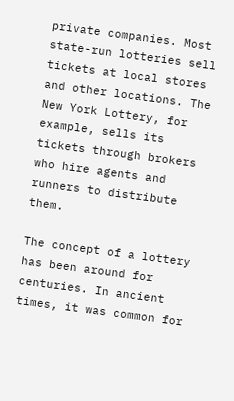private companies. Most state-run lotteries sell tickets at local stores and other locations. The New York Lottery, for example, sells its tickets through brokers who hire agents and runners to distribute them.

The concept of a lottery has been around for centuries. In ancient times, it was common for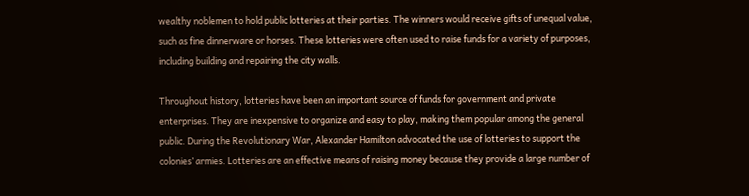wealthy noblemen to hold public lotteries at their parties. The winners would receive gifts of unequal value, such as fine dinnerware or horses. These lotteries were often used to raise funds for a variety of purposes, including building and repairing the city walls.

Throughout history, lotteries have been an important source of funds for government and private enterprises. They are inexpensive to organize and easy to play, making them popular among the general public. During the Revolutionary War, Alexander Hamilton advocated the use of lotteries to support the colonies’ armies. Lotteries are an effective means of raising money because they provide a large number of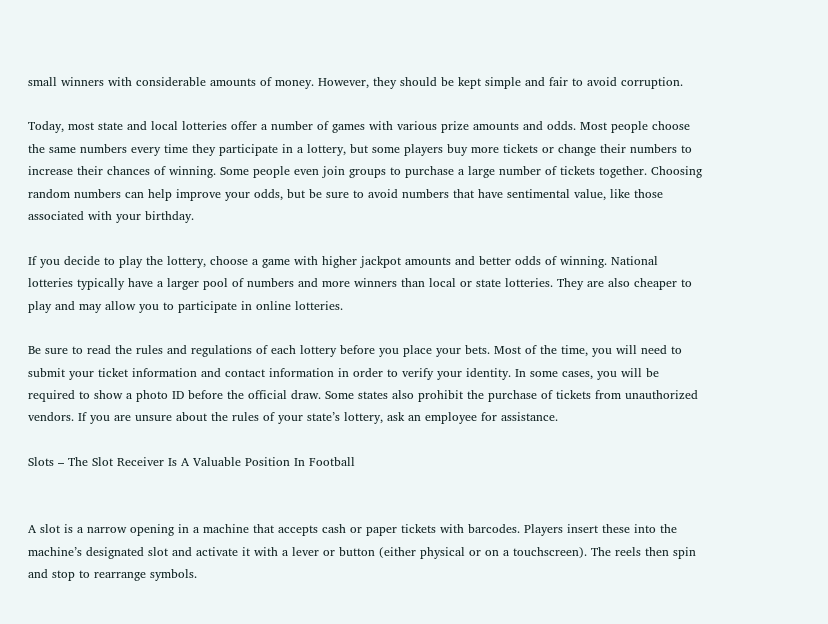small winners with considerable amounts of money. However, they should be kept simple and fair to avoid corruption.

Today, most state and local lotteries offer a number of games with various prize amounts and odds. Most people choose the same numbers every time they participate in a lottery, but some players buy more tickets or change their numbers to increase their chances of winning. Some people even join groups to purchase a large number of tickets together. Choosing random numbers can help improve your odds, but be sure to avoid numbers that have sentimental value, like those associated with your birthday.

If you decide to play the lottery, choose a game with higher jackpot amounts and better odds of winning. National lotteries typically have a larger pool of numbers and more winners than local or state lotteries. They are also cheaper to play and may allow you to participate in online lotteries.

Be sure to read the rules and regulations of each lottery before you place your bets. Most of the time, you will need to submit your ticket information and contact information in order to verify your identity. In some cases, you will be required to show a photo ID before the official draw. Some states also prohibit the purchase of tickets from unauthorized vendors. If you are unsure about the rules of your state’s lottery, ask an employee for assistance.

Slots – The Slot Receiver Is A Valuable Position In Football


A slot is a narrow opening in a machine that accepts cash or paper tickets with barcodes. Players insert these into the machine’s designated slot and activate it with a lever or button (either physical or on a touchscreen). The reels then spin and stop to rearrange symbols.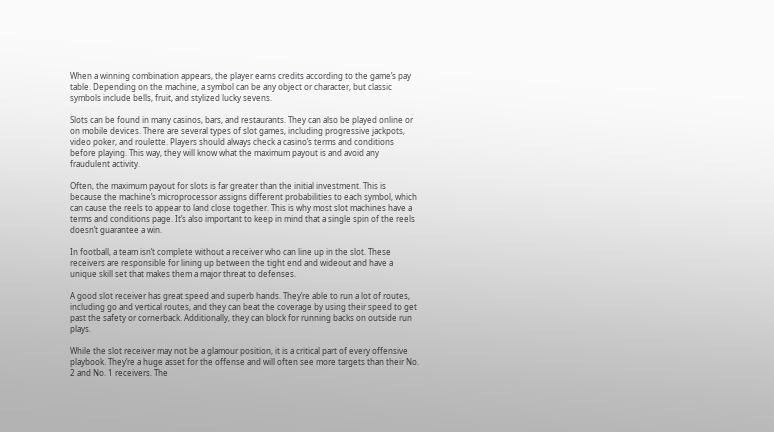When a winning combination appears, the player earns credits according to the game’s pay table. Depending on the machine, a symbol can be any object or character, but classic symbols include bells, fruit, and stylized lucky sevens.

Slots can be found in many casinos, bars, and restaurants. They can also be played online or on mobile devices. There are several types of slot games, including progressive jackpots, video poker, and roulette. Players should always check a casino’s terms and conditions before playing. This way, they will know what the maximum payout is and avoid any fraudulent activity.

Often, the maximum payout for slots is far greater than the initial investment. This is because the machine’s microprocessor assigns different probabilities to each symbol, which can cause the reels to appear to land close together. This is why most slot machines have a terms and conditions page. It’s also important to keep in mind that a single spin of the reels doesn’t guarantee a win.

In football, a team isn’t complete without a receiver who can line up in the slot. These receivers are responsible for lining up between the tight end and wideout and have a unique skill set that makes them a major threat to defenses.

A good slot receiver has great speed and superb hands. They’re able to run a lot of routes, including go and vertical routes, and they can beat the coverage by using their speed to get past the safety or cornerback. Additionally, they can block for running backs on outside run plays.

While the slot receiver may not be a glamour position, it is a critical part of every offensive playbook. They’re a huge asset for the offense and will often see more targets than their No. 2 and No. 1 receivers. The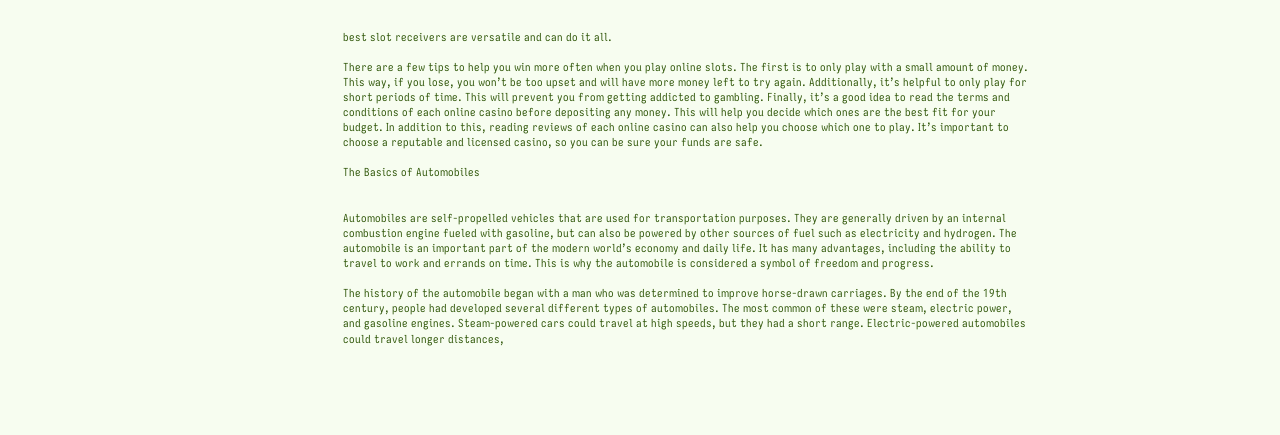best slot receivers are versatile and can do it all.

There are a few tips to help you win more often when you play online slots. The first is to only play with a small amount of money. This way, if you lose, you won’t be too upset and will have more money left to try again. Additionally, it’s helpful to only play for short periods of time. This will prevent you from getting addicted to gambling. Finally, it’s a good idea to read the terms and conditions of each online casino before depositing any money. This will help you decide which ones are the best fit for your budget. In addition to this, reading reviews of each online casino can also help you choose which one to play. It’s important to choose a reputable and licensed casino, so you can be sure your funds are safe.

The Basics of Automobiles


Automobiles are self-propelled vehicles that are used for transportation purposes. They are generally driven by an internal combustion engine fueled with gasoline, but can also be powered by other sources of fuel such as electricity and hydrogen. The automobile is an important part of the modern world’s economy and daily life. It has many advantages, including the ability to travel to work and errands on time. This is why the automobile is considered a symbol of freedom and progress.

The history of the automobile began with a man who was determined to improve horse-drawn carriages. By the end of the 19th century, people had developed several different types of automobiles. The most common of these were steam, electric power, and gasoline engines. Steam-powered cars could travel at high speeds, but they had a short range. Electric-powered automobiles could travel longer distances,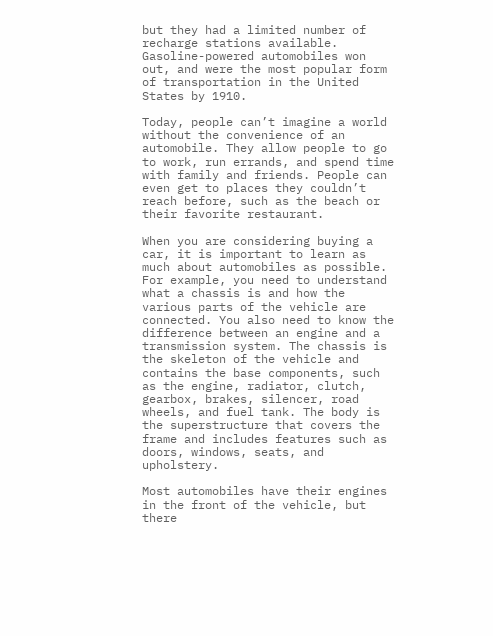but they had a limited number of recharge stations available. Gasoline-powered automobiles won out, and were the most popular form of transportation in the United States by 1910.

Today, people can’t imagine a world without the convenience of an automobile. They allow people to go to work, run errands, and spend time with family and friends. People can even get to places they couldn’t reach before, such as the beach or their favorite restaurant.

When you are considering buying a car, it is important to learn as much about automobiles as possible. For example, you need to understand what a chassis is and how the various parts of the vehicle are connected. You also need to know the difference between an engine and a transmission system. The chassis is the skeleton of the vehicle and contains the base components, such as the engine, radiator, clutch, gearbox, brakes, silencer, road wheels, and fuel tank. The body is the superstructure that covers the frame and includes features such as doors, windows, seats, and upholstery.

Most automobiles have their engines in the front of the vehicle, but there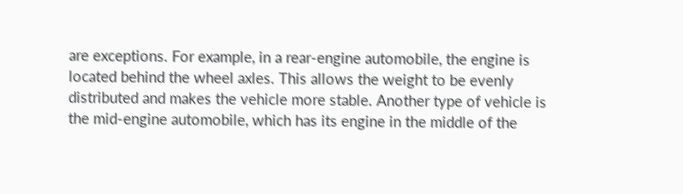are exceptions. For example, in a rear-engine automobile, the engine is located behind the wheel axles. This allows the weight to be evenly distributed and makes the vehicle more stable. Another type of vehicle is the mid-engine automobile, which has its engine in the middle of the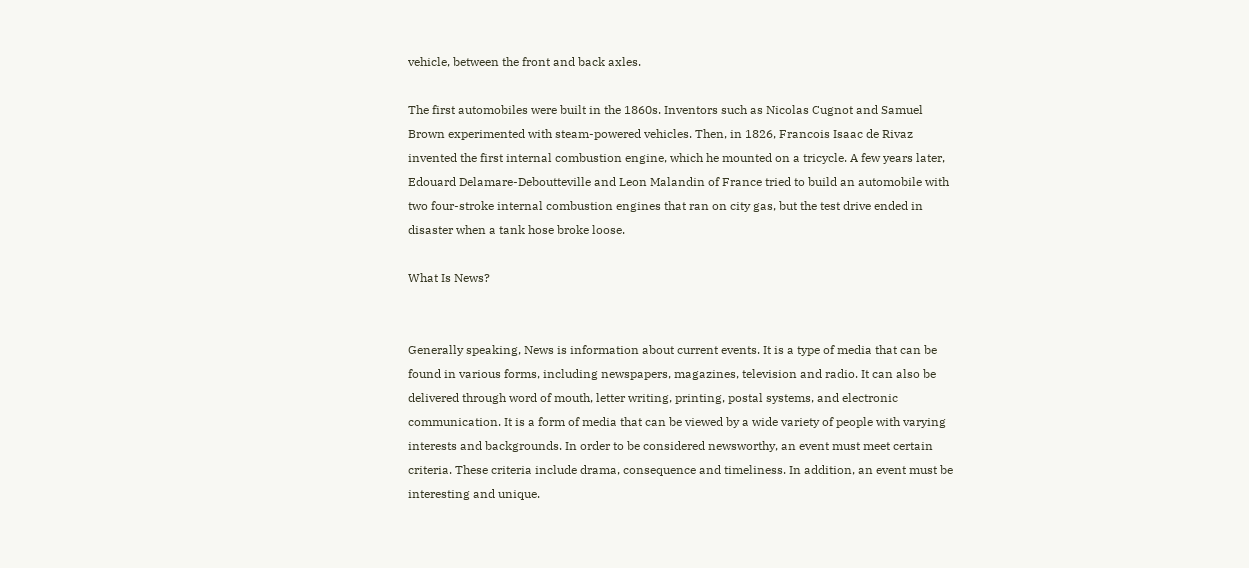vehicle, between the front and back axles.

The first automobiles were built in the 1860s. Inventors such as Nicolas Cugnot and Samuel Brown experimented with steam-powered vehicles. Then, in 1826, Francois Isaac de Rivaz invented the first internal combustion engine, which he mounted on a tricycle. A few years later, Edouard Delamare-Deboutteville and Leon Malandin of France tried to build an automobile with two four-stroke internal combustion engines that ran on city gas, but the test drive ended in disaster when a tank hose broke loose.

What Is News?


Generally speaking, News is information about current events. It is a type of media that can be found in various forms, including newspapers, magazines, television and radio. It can also be delivered through word of mouth, letter writing, printing, postal systems, and electronic communication. It is a form of media that can be viewed by a wide variety of people with varying interests and backgrounds. In order to be considered newsworthy, an event must meet certain criteria. These criteria include drama, consequence and timeliness. In addition, an event must be interesting and unique.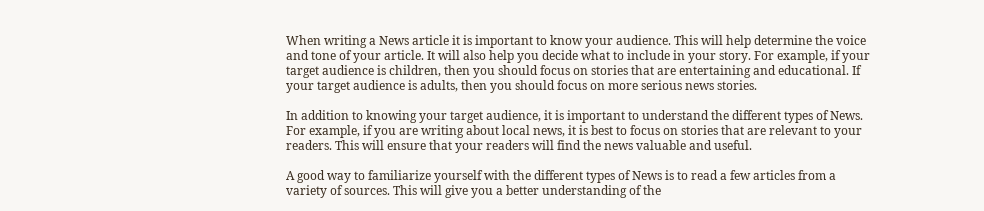When writing a News article it is important to know your audience. This will help determine the voice and tone of your article. It will also help you decide what to include in your story. For example, if your target audience is children, then you should focus on stories that are entertaining and educational. If your target audience is adults, then you should focus on more serious news stories.

In addition to knowing your target audience, it is important to understand the different types of News. For example, if you are writing about local news, it is best to focus on stories that are relevant to your readers. This will ensure that your readers will find the news valuable and useful.

A good way to familiarize yourself with the different types of News is to read a few articles from a variety of sources. This will give you a better understanding of the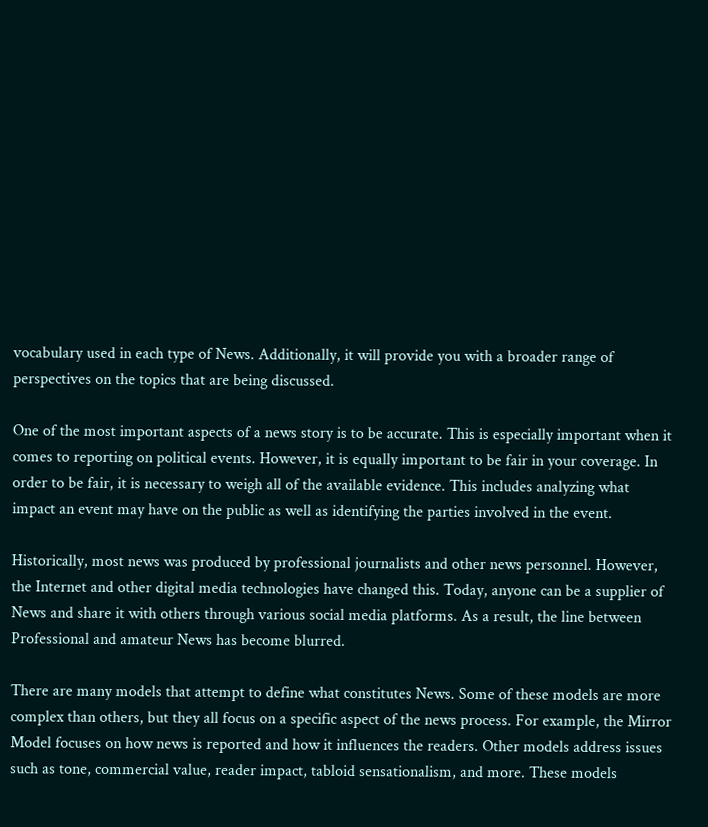vocabulary used in each type of News. Additionally, it will provide you with a broader range of perspectives on the topics that are being discussed.

One of the most important aspects of a news story is to be accurate. This is especially important when it comes to reporting on political events. However, it is equally important to be fair in your coverage. In order to be fair, it is necessary to weigh all of the available evidence. This includes analyzing what impact an event may have on the public as well as identifying the parties involved in the event.

Historically, most news was produced by professional journalists and other news personnel. However, the Internet and other digital media technologies have changed this. Today, anyone can be a supplier of News and share it with others through various social media platforms. As a result, the line between Professional and amateur News has become blurred.

There are many models that attempt to define what constitutes News. Some of these models are more complex than others, but they all focus on a specific aspect of the news process. For example, the Mirror Model focuses on how news is reported and how it influences the readers. Other models address issues such as tone, commercial value, reader impact, tabloid sensationalism, and more. These models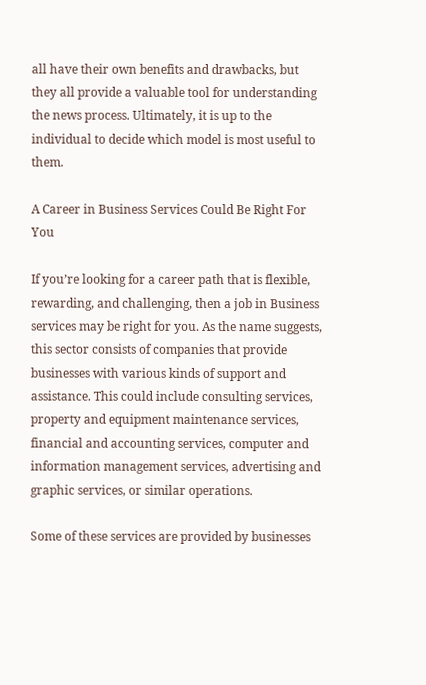all have their own benefits and drawbacks, but they all provide a valuable tool for understanding the news process. Ultimately, it is up to the individual to decide which model is most useful to them.

A Career in Business Services Could Be Right For You

If you’re looking for a career path that is flexible, rewarding, and challenging, then a job in Business services may be right for you. As the name suggests, this sector consists of companies that provide businesses with various kinds of support and assistance. This could include consulting services, property and equipment maintenance services, financial and accounting services, computer and information management services, advertising and graphic services, or similar operations.

Some of these services are provided by businesses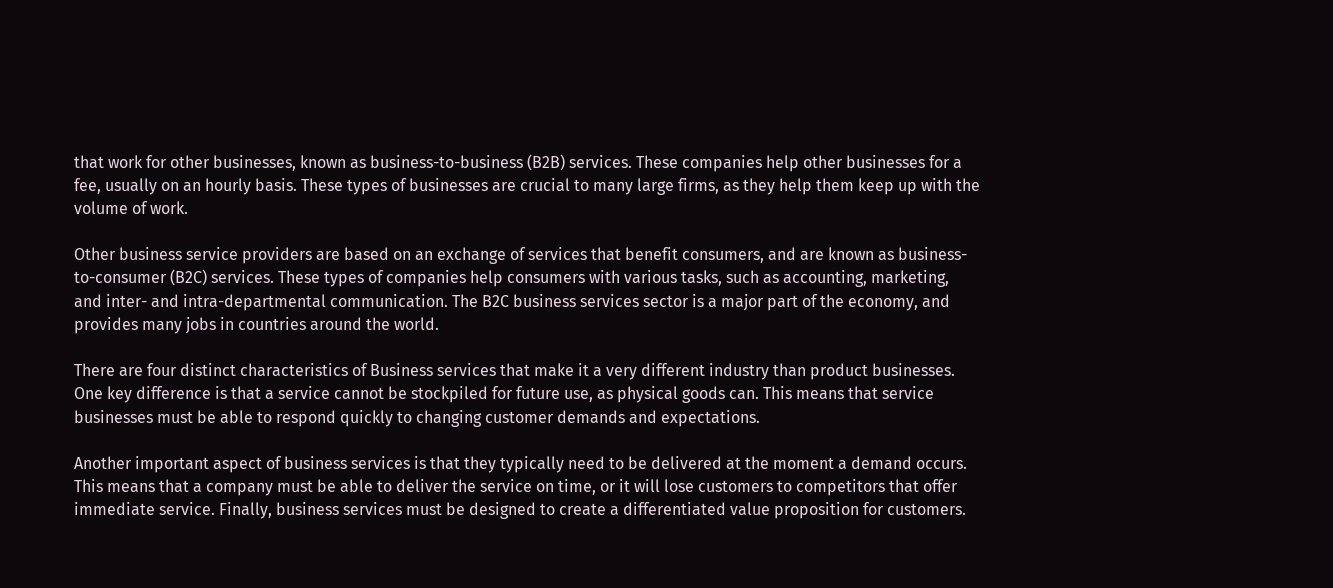that work for other businesses, known as business-to-business (B2B) services. These companies help other businesses for a fee, usually on an hourly basis. These types of businesses are crucial to many large firms, as they help them keep up with the volume of work.

Other business service providers are based on an exchange of services that benefit consumers, and are known as business-to-consumer (B2C) services. These types of companies help consumers with various tasks, such as accounting, marketing, and inter- and intra-departmental communication. The B2C business services sector is a major part of the economy, and provides many jobs in countries around the world.

There are four distinct characteristics of Business services that make it a very different industry than product businesses. One key difference is that a service cannot be stockpiled for future use, as physical goods can. This means that service businesses must be able to respond quickly to changing customer demands and expectations.

Another important aspect of business services is that they typically need to be delivered at the moment a demand occurs. This means that a company must be able to deliver the service on time, or it will lose customers to competitors that offer immediate service. Finally, business services must be designed to create a differentiated value proposition for customers.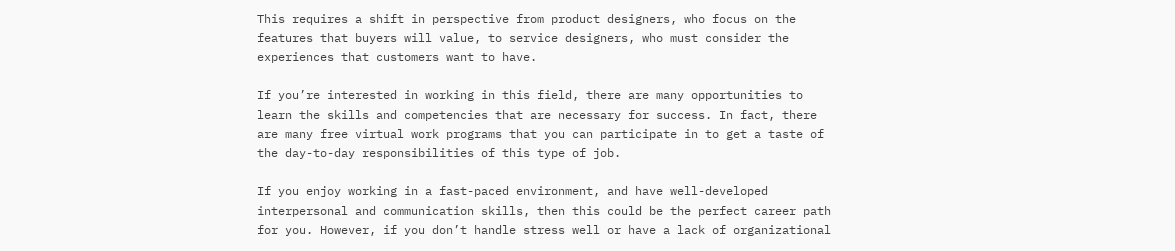This requires a shift in perspective from product designers, who focus on the features that buyers will value, to service designers, who must consider the experiences that customers want to have.

If you’re interested in working in this field, there are many opportunities to learn the skills and competencies that are necessary for success. In fact, there are many free virtual work programs that you can participate in to get a taste of the day-to-day responsibilities of this type of job.

If you enjoy working in a fast-paced environment, and have well-developed interpersonal and communication skills, then this could be the perfect career path for you. However, if you don’t handle stress well or have a lack of organizational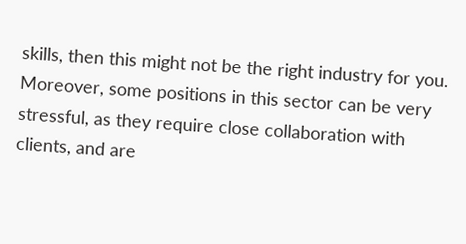skills, then this might not be the right industry for you. Moreover, some positions in this sector can be very stressful, as they require close collaboration with clients, and are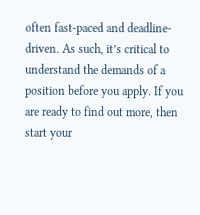often fast-paced and deadline-driven. As such, it’s critical to understand the demands of a position before you apply. If you are ready to find out more, then start your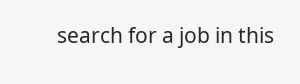search for a job in this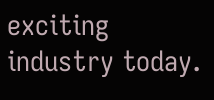exciting industry today.